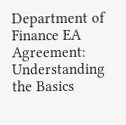Department of Finance EA Agreement: Understanding the Basics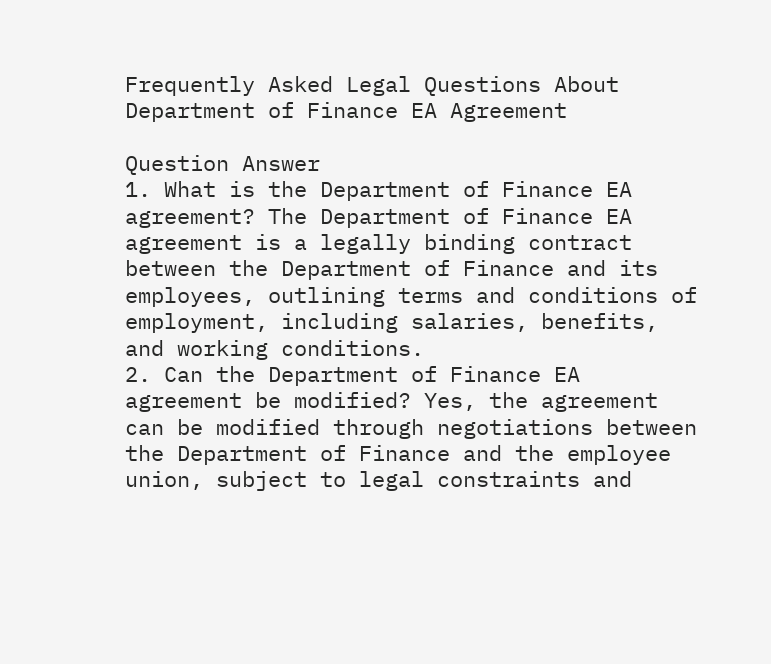Frequently Asked Legal Questions About Department of Finance EA Agreement

Question Answer
1. What is the Department of Finance EA agreement? The Department of Finance EA agreement is a legally binding contract between the Department of Finance and its employees, outlining terms and conditions of employment, including salaries, benefits, and working conditions.
2. Can the Department of Finance EA agreement be modified? Yes, the agreement can be modified through negotiations between the Department of Finance and the employee union, subject to legal constraints and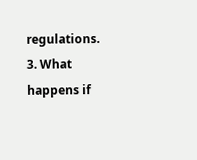regulations.
3. What happens if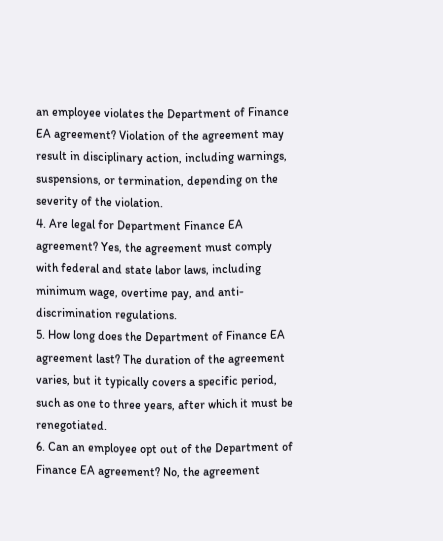an employee violates the Department of Finance EA agreement? Violation of the agreement may result in disciplinary action, including warnings, suspensions, or termination, depending on the severity of the violation.
4. Are legal for Department Finance EA agreement? Yes, the agreement must comply with federal and state labor laws, including minimum wage, overtime pay, and anti-discrimination regulations.
5. How long does the Department of Finance EA agreement last? The duration of the agreement varies, but it typically covers a specific period, such as one to three years, after which it must be renegotiated.
6. Can an employee opt out of the Department of Finance EA agreement? No, the agreement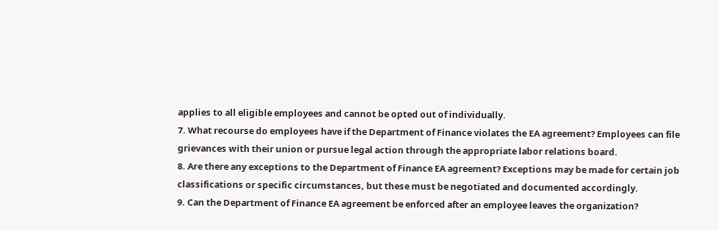applies to all eligible employees and cannot be opted out of individually.
7. What recourse do employees have if the Department of Finance violates the EA agreement? Employees can file grievances with their union or pursue legal action through the appropriate labor relations board.
8. Are there any exceptions to the Department of Finance EA agreement? Exceptions may be made for certain job classifications or specific circumstances, but these must be negotiated and documented accordingly.
9. Can the Department of Finance EA agreement be enforced after an employee leaves the organization?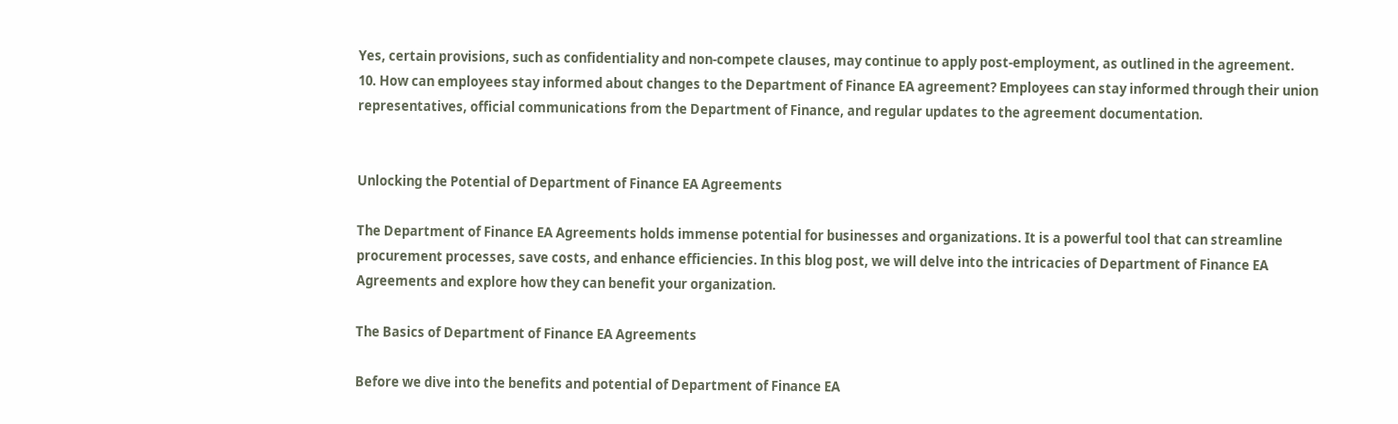Yes, certain provisions, such as confidentiality and non-compete clauses, may continue to apply post-employment, as outlined in the agreement.
10. How can employees stay informed about changes to the Department of Finance EA agreement? Employees can stay informed through their union representatives, official communications from the Department of Finance, and regular updates to the agreement documentation.


Unlocking the Potential of Department of Finance EA Agreements

The Department of Finance EA Agreements holds immense potential for businesses and organizations. It is a powerful tool that can streamline procurement processes, save costs, and enhance efficiencies. In this blog post, we will delve into the intricacies of Department of Finance EA Agreements and explore how they can benefit your organization.

The Basics of Department of Finance EA Agreements

Before we dive into the benefits and potential of Department of Finance EA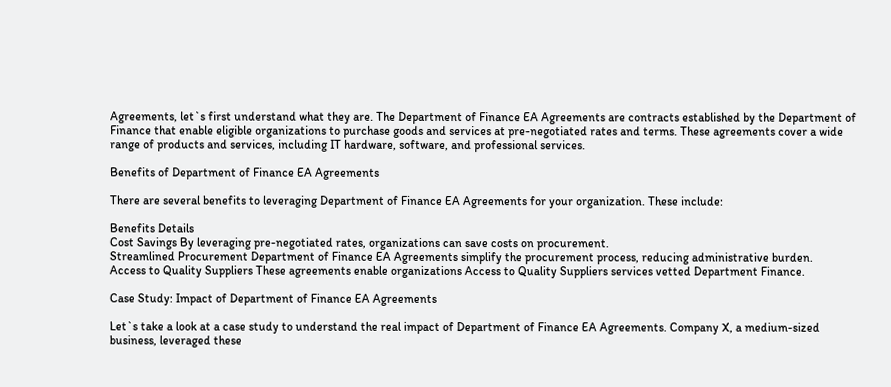Agreements, let`s first understand what they are. The Department of Finance EA Agreements are contracts established by the Department of Finance that enable eligible organizations to purchase goods and services at pre-negotiated rates and terms. These agreements cover a wide range of products and services, including IT hardware, software, and professional services.

Benefits of Department of Finance EA Agreements

There are several benefits to leveraging Department of Finance EA Agreements for your organization. These include:

Benefits Details
Cost Savings By leveraging pre-negotiated rates, organizations can save costs on procurement.
Streamlined Procurement Department of Finance EA Agreements simplify the procurement process, reducing administrative burden.
Access to Quality Suppliers These agreements enable organizations Access to Quality Suppliers services vetted Department Finance.

Case Study: Impact of Department of Finance EA Agreements

Let`s take a look at a case study to understand the real impact of Department of Finance EA Agreements. Company X, a medium-sized business, leveraged these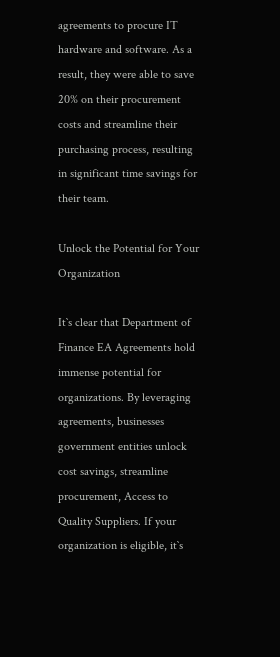agreements to procure IT hardware and software. As a result, they were able to save 20% on their procurement costs and streamline their purchasing process, resulting in significant time savings for their team.

Unlock the Potential for Your Organization

It`s clear that Department of Finance EA Agreements hold immense potential for organizations. By leveraging agreements, businesses government entities unlock cost savings, streamline procurement, Access to Quality Suppliers. If your organization is eligible, it`s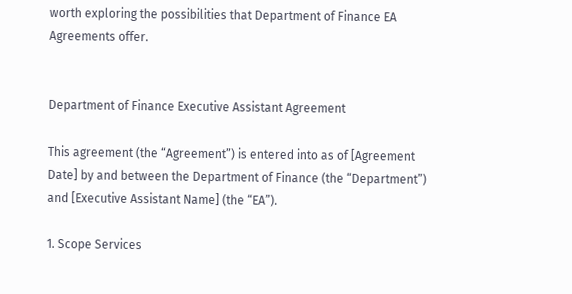worth exploring the possibilities that Department of Finance EA Agreements offer.


Department of Finance Executive Assistant Agreement

This agreement (the “Agreement”) is entered into as of [Agreement Date] by and between the Department of Finance (the “Department”) and [Executive Assistant Name] (the “EA”).

1. Scope Services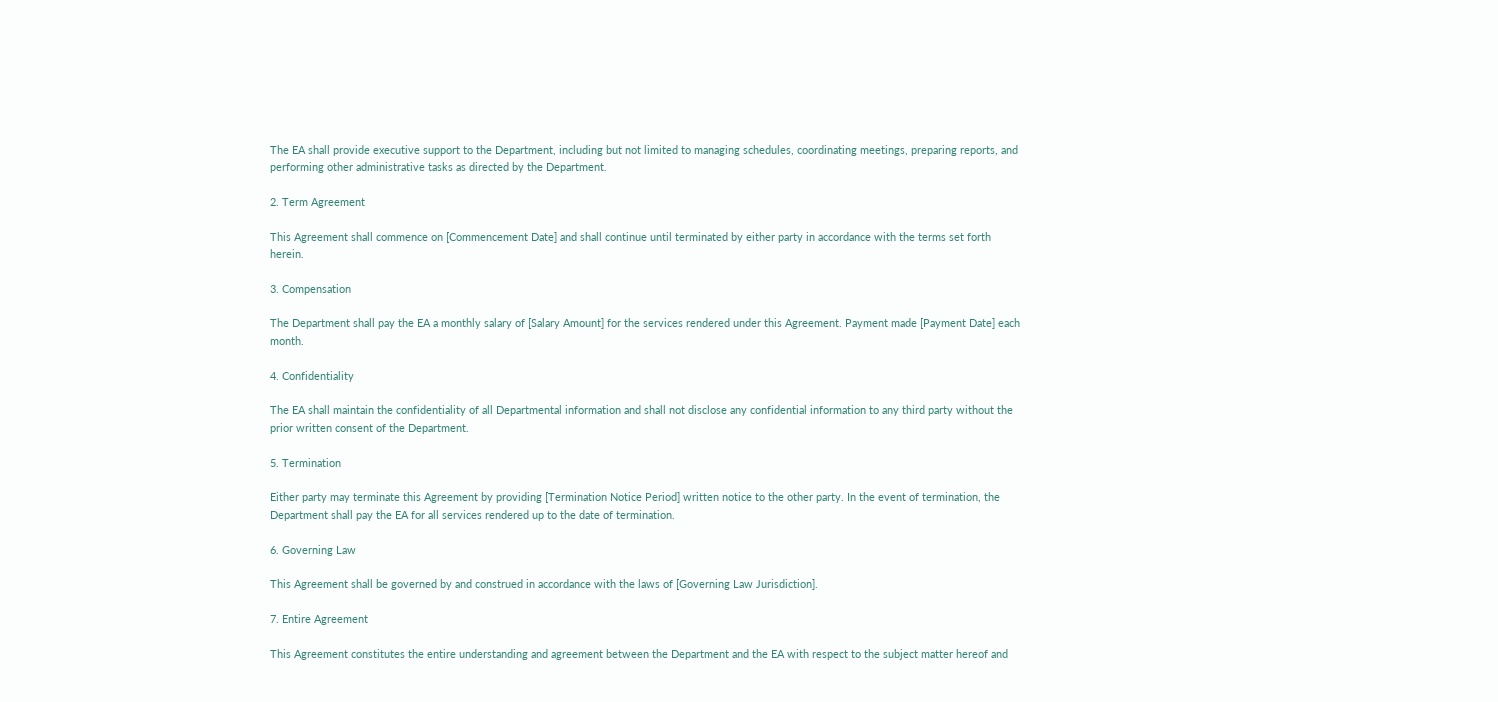The EA shall provide executive support to the Department, including but not limited to managing schedules, coordinating meetings, preparing reports, and performing other administrative tasks as directed by the Department.

2. Term Agreement

This Agreement shall commence on [Commencement Date] and shall continue until terminated by either party in accordance with the terms set forth herein.

3. Compensation

The Department shall pay the EA a monthly salary of [Salary Amount] for the services rendered under this Agreement. Payment made [Payment Date] each month.

4. Confidentiality

The EA shall maintain the confidentiality of all Departmental information and shall not disclose any confidential information to any third party without the prior written consent of the Department.

5. Termination

Either party may terminate this Agreement by providing [Termination Notice Period] written notice to the other party. In the event of termination, the Department shall pay the EA for all services rendered up to the date of termination.

6. Governing Law

This Agreement shall be governed by and construed in accordance with the laws of [Governing Law Jurisdiction].

7. Entire Agreement

This Agreement constitutes the entire understanding and agreement between the Department and the EA with respect to the subject matter hereof and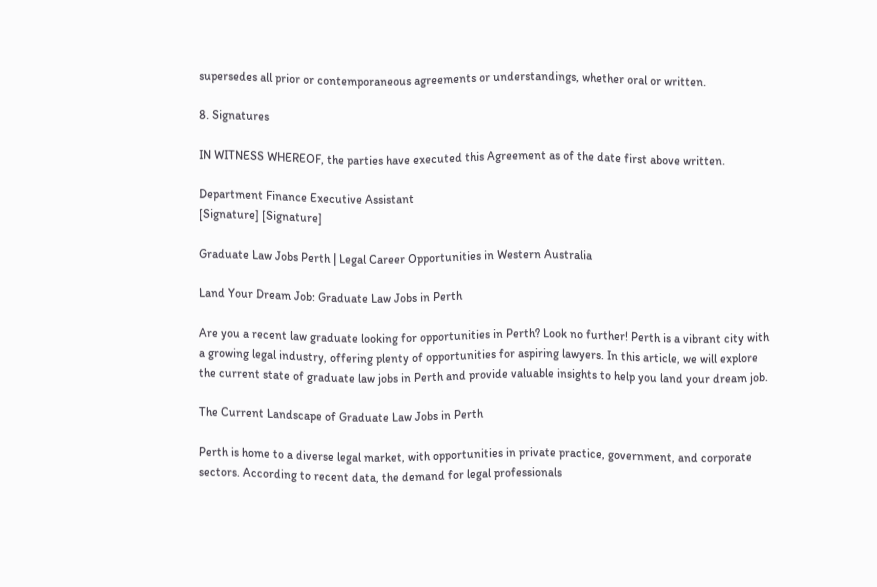supersedes all prior or contemporaneous agreements or understandings, whether oral or written.

8. Signatures

IN WITNESS WHEREOF, the parties have executed this Agreement as of the date first above written.

Department Finance Executive Assistant
[Signature] [Signature]

Graduate Law Jobs Perth | Legal Career Opportunities in Western Australia

Land Your Dream Job: Graduate Law Jobs in Perth

Are you a recent law graduate looking for opportunities in Perth? Look no further! Perth is a vibrant city with a growing legal industry, offering plenty of opportunities for aspiring lawyers. In this article, we will explore the current state of graduate law jobs in Perth and provide valuable insights to help you land your dream job.

The Current Landscape of Graduate Law Jobs in Perth

Perth is home to a diverse legal market, with opportunities in private practice, government, and corporate sectors. According to recent data, the demand for legal professionals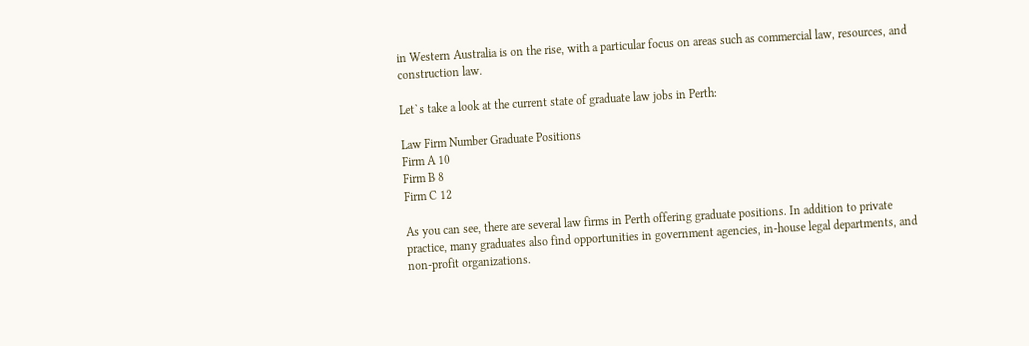in Western Australia is on the rise, with a particular focus on areas such as commercial law, resources, and construction law.

Let`s take a look at the current state of graduate law jobs in Perth:

Law Firm Number Graduate Positions
Firm A 10
Firm B 8
Firm C 12

As you can see, there are several law firms in Perth offering graduate positions. In addition to private practice, many graduates also find opportunities in government agencies, in-house legal departments, and non-profit organizations.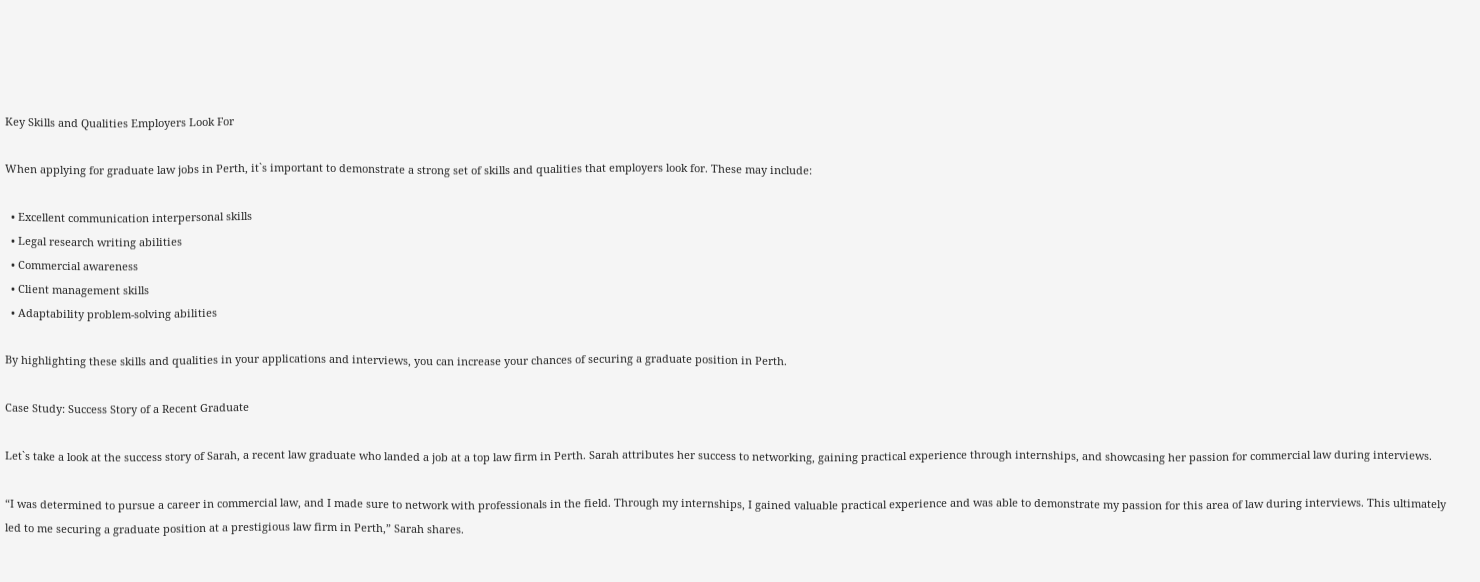Key Skills and Qualities Employers Look For

When applying for graduate law jobs in Perth, it`s important to demonstrate a strong set of skills and qualities that employers look for. These may include:

  • Excellent communication interpersonal skills
  • Legal research writing abilities
  • Commercial awareness
  • Client management skills
  • Adaptability problem-solving abilities

By highlighting these skills and qualities in your applications and interviews, you can increase your chances of securing a graduate position in Perth.

Case Study: Success Story of a Recent Graduate

Let`s take a look at the success story of Sarah, a recent law graduate who landed a job at a top law firm in Perth. Sarah attributes her success to networking, gaining practical experience through internships, and showcasing her passion for commercial law during interviews.

“I was determined to pursue a career in commercial law, and I made sure to network with professionals in the field. Through my internships, I gained valuable practical experience and was able to demonstrate my passion for this area of law during interviews. This ultimately led to me securing a graduate position at a prestigious law firm in Perth,” Sarah shares.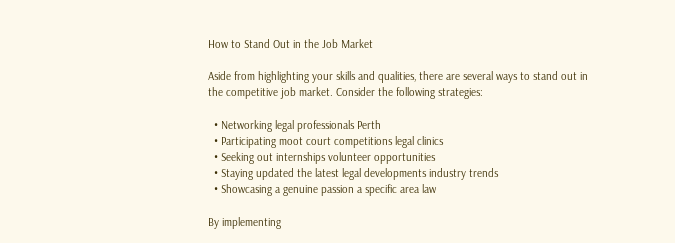How to Stand Out in the Job Market

Aside from highlighting your skills and qualities, there are several ways to stand out in the competitive job market. Consider the following strategies:

  • Networking legal professionals Perth
  • Participating moot court competitions legal clinics
  • Seeking out internships volunteer opportunities
  • Staying updated the latest legal developments industry trends
  • Showcasing a genuine passion a specific area law

By implementing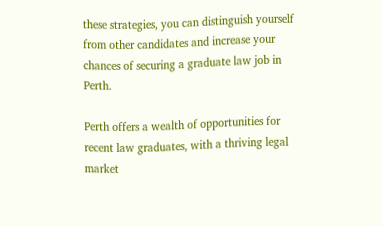these strategies, you can distinguish yourself from other candidates and increase your chances of securing a graduate law job in Perth.

Perth offers a wealth of opportunities for recent law graduates, with a thriving legal market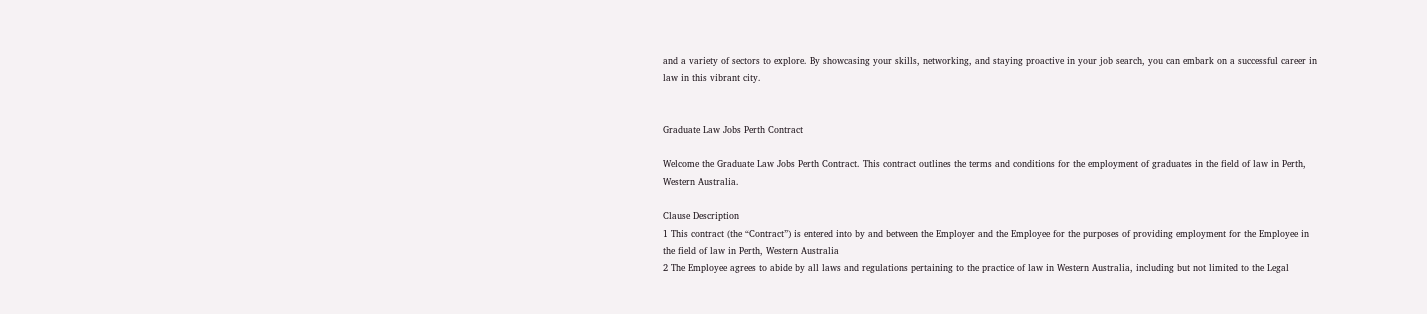and a variety of sectors to explore. By showcasing your skills, networking, and staying proactive in your job search, you can embark on a successful career in law in this vibrant city.


Graduate Law Jobs Perth Contract

Welcome the Graduate Law Jobs Perth Contract. This contract outlines the terms and conditions for the employment of graduates in the field of law in Perth, Western Australia.

Clause Description
1 This contract (the “Contract”) is entered into by and between the Employer and the Employee for the purposes of providing employment for the Employee in the field of law in Perth, Western Australia
2 The Employee agrees to abide by all laws and regulations pertaining to the practice of law in Western Australia, including but not limited to the Legal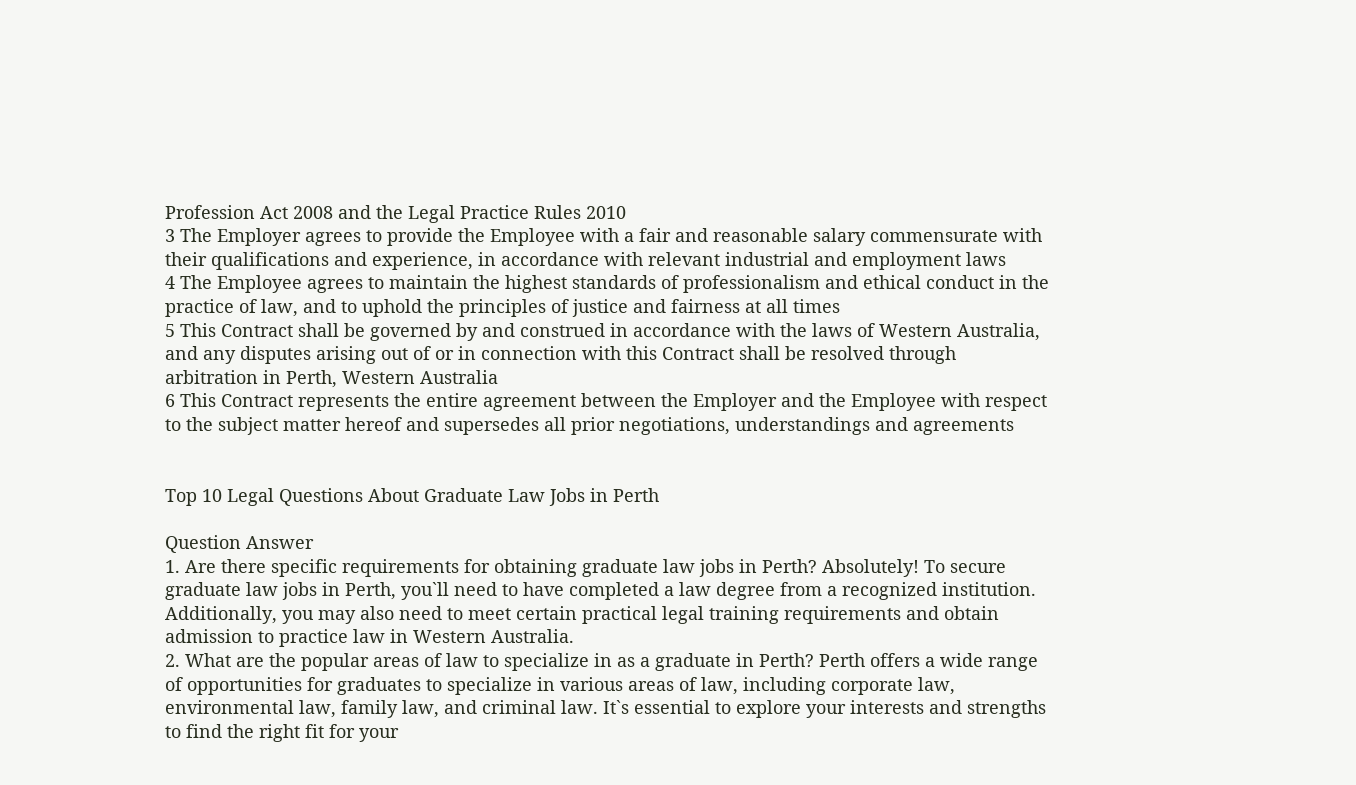Profession Act 2008 and the Legal Practice Rules 2010
3 The Employer agrees to provide the Employee with a fair and reasonable salary commensurate with their qualifications and experience, in accordance with relevant industrial and employment laws
4 The Employee agrees to maintain the highest standards of professionalism and ethical conduct in the practice of law, and to uphold the principles of justice and fairness at all times
5 This Contract shall be governed by and construed in accordance with the laws of Western Australia, and any disputes arising out of or in connection with this Contract shall be resolved through arbitration in Perth, Western Australia
6 This Contract represents the entire agreement between the Employer and the Employee with respect to the subject matter hereof and supersedes all prior negotiations, understandings and agreements


Top 10 Legal Questions About Graduate Law Jobs in Perth

Question Answer
1. Are there specific requirements for obtaining graduate law jobs in Perth? Absolutely! To secure graduate law jobs in Perth, you`ll need to have completed a law degree from a recognized institution. Additionally, you may also need to meet certain practical legal training requirements and obtain admission to practice law in Western Australia.
2. What are the popular areas of law to specialize in as a graduate in Perth? Perth offers a wide range of opportunities for graduates to specialize in various areas of law, including corporate law, environmental law, family law, and criminal law. It`s essential to explore your interests and strengths to find the right fit for your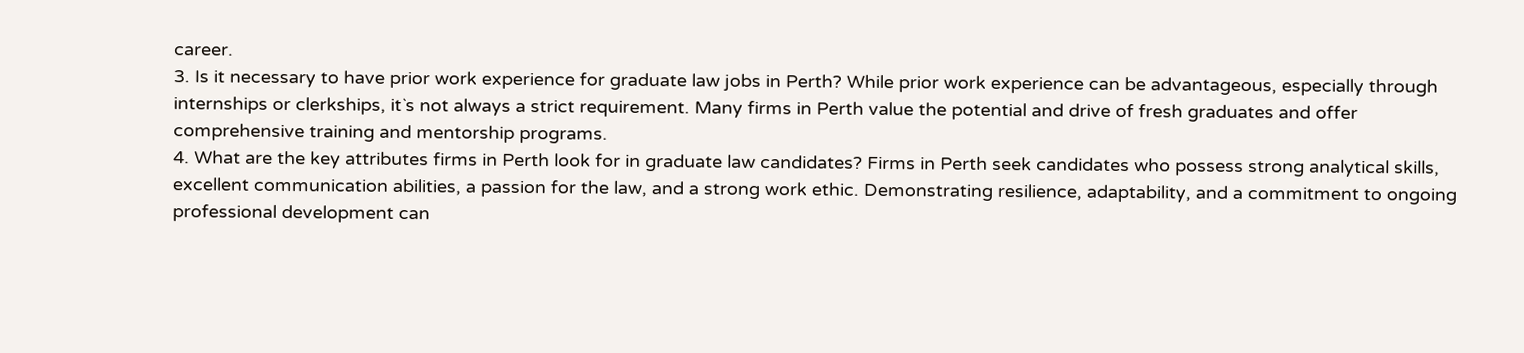career.
3. Is it necessary to have prior work experience for graduate law jobs in Perth? While prior work experience can be advantageous, especially through internships or clerkships, it`s not always a strict requirement. Many firms in Perth value the potential and drive of fresh graduates and offer comprehensive training and mentorship programs.
4. What are the key attributes firms in Perth look for in graduate law candidates? Firms in Perth seek candidates who possess strong analytical skills, excellent communication abilities, a passion for the law, and a strong work ethic. Demonstrating resilience, adaptability, and a commitment to ongoing professional development can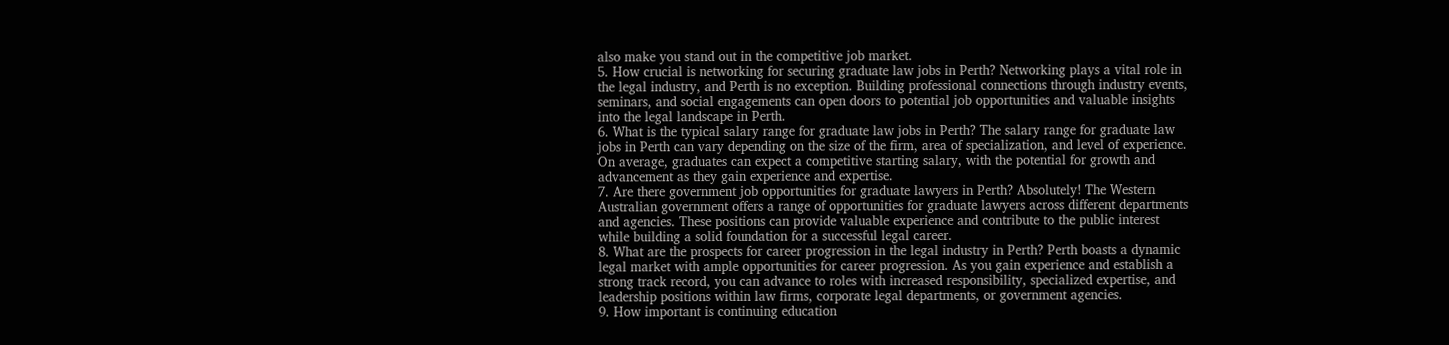also make you stand out in the competitive job market.
5. How crucial is networking for securing graduate law jobs in Perth? Networking plays a vital role in the legal industry, and Perth is no exception. Building professional connections through industry events, seminars, and social engagements can open doors to potential job opportunities and valuable insights into the legal landscape in Perth.
6. What is the typical salary range for graduate law jobs in Perth? The salary range for graduate law jobs in Perth can vary depending on the size of the firm, area of specialization, and level of experience. On average, graduates can expect a competitive starting salary, with the potential for growth and advancement as they gain experience and expertise.
7. Are there government job opportunities for graduate lawyers in Perth? Absolutely! The Western Australian government offers a range of opportunities for graduate lawyers across different departments and agencies. These positions can provide valuable experience and contribute to the public interest while building a solid foundation for a successful legal career.
8. What are the prospects for career progression in the legal industry in Perth? Perth boasts a dynamic legal market with ample opportunities for career progression. As you gain experience and establish a strong track record, you can advance to roles with increased responsibility, specialized expertise, and leadership positions within law firms, corporate legal departments, or government agencies.
9. How important is continuing education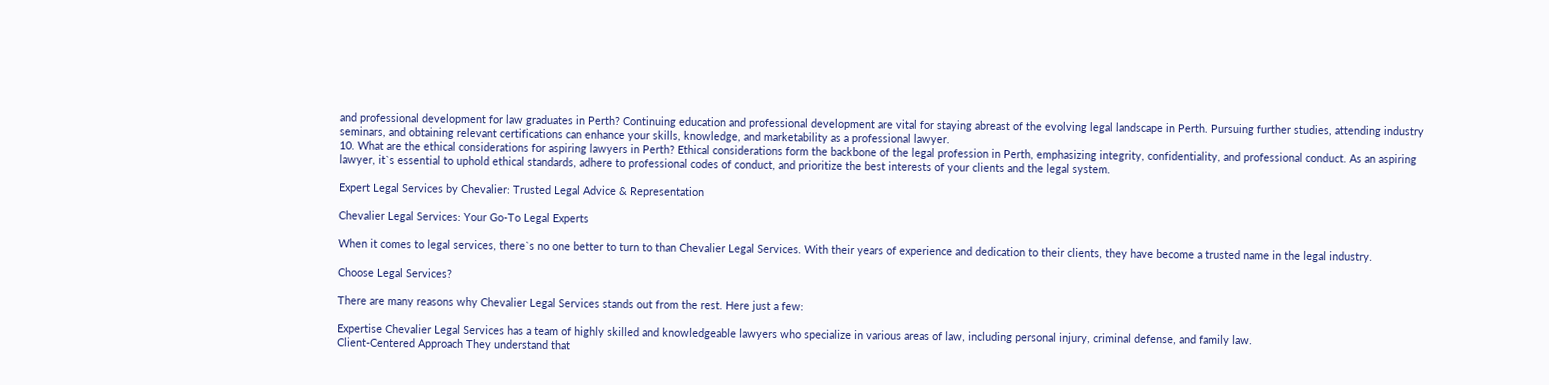and professional development for law graduates in Perth? Continuing education and professional development are vital for staying abreast of the evolving legal landscape in Perth. Pursuing further studies, attending industry seminars, and obtaining relevant certifications can enhance your skills, knowledge, and marketability as a professional lawyer.
10. What are the ethical considerations for aspiring lawyers in Perth? Ethical considerations form the backbone of the legal profession in Perth, emphasizing integrity, confidentiality, and professional conduct. As an aspiring lawyer, it`s essential to uphold ethical standards, adhere to professional codes of conduct, and prioritize the best interests of your clients and the legal system.

Expert Legal Services by Chevalier: Trusted Legal Advice & Representation

Chevalier Legal Services: Your Go-To Legal Experts

When it comes to legal services, there`s no one better to turn to than Chevalier Legal Services. With their years of experience and dedication to their clients, they have become a trusted name in the legal industry.

Choose Legal Services?

There are many reasons why Chevalier Legal Services stands out from the rest. Here just a few:

Expertise Chevalier Legal Services has a team of highly skilled and knowledgeable lawyers who specialize in various areas of law, including personal injury, criminal defense, and family law.
Client-Centered Approach They understand that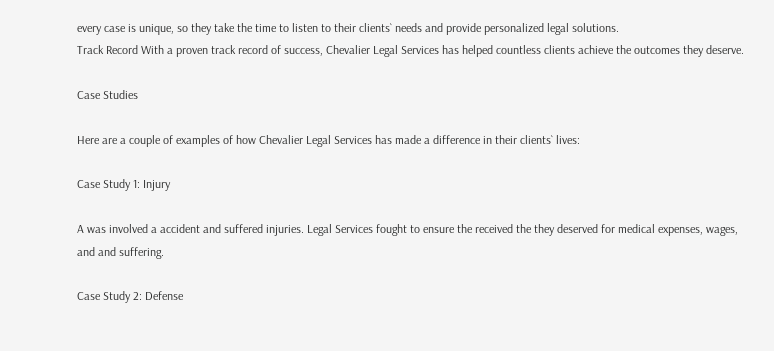every case is unique, so they take the time to listen to their clients` needs and provide personalized legal solutions.
Track Record With a proven track record of success, Chevalier Legal Services has helped countless clients achieve the outcomes they deserve.

Case Studies

Here are a couple of examples of how Chevalier Legal Services has made a difference in their clients` lives:

Case Study 1: Injury

A was involved a accident and suffered injuries. Legal Services fought to ensure the received the they deserved for medical expenses, wages, and and suffering.

Case Study 2: Defense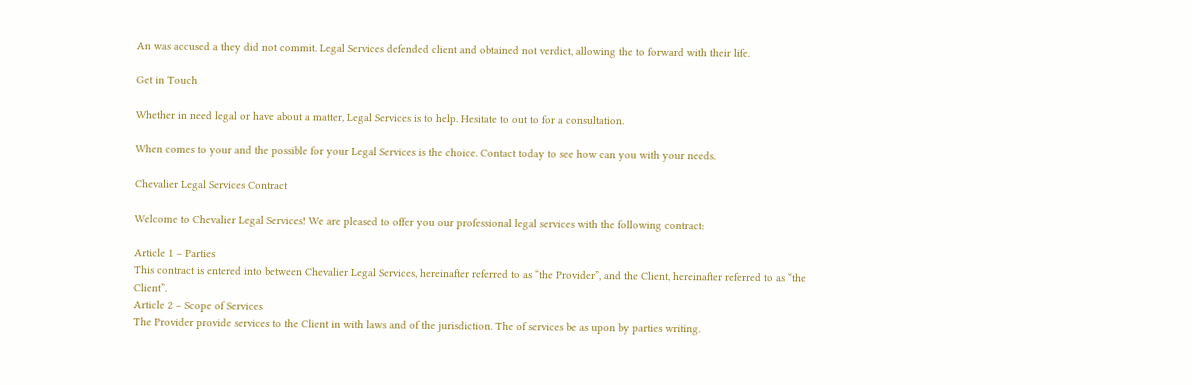An was accused a they did not commit. Legal Services defended client and obtained not verdict, allowing the to forward with their life.

Get in Touch

Whether in need legal or have about a matter, Legal Services is to help. Hesitate to out to for a consultation.

When comes to your and the possible for your Legal Services is the choice. Contact today to see how can you with your needs.

Chevalier Legal Services Contract

Welcome to Chevalier Legal Services! We are pleased to offer you our professional legal services with the following contract:

Article 1 – Parties
This contract is entered into between Chevalier Legal Services, hereinafter referred to as “the Provider”, and the Client, hereinafter referred to as “the Client”.
Article 2 – Scope of Services
The Provider provide services to the Client in with laws and of the jurisdiction. The of services be as upon by parties writing.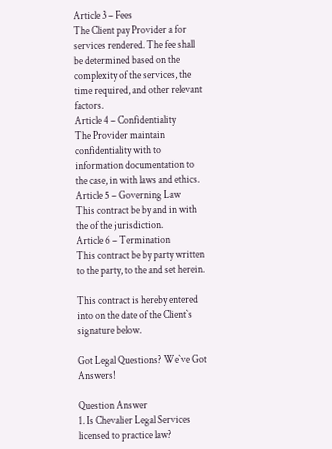Article 3 – Fees
The Client pay Provider a for services rendered. The fee shall be determined based on the complexity of the services, the time required, and other relevant factors.
Article 4 – Confidentiality
The Provider maintain confidentiality with to information documentation to the case, in with laws and ethics.
Article 5 – Governing Law
This contract be by and in with the of the jurisdiction.
Article 6 – Termination
This contract be by party written to the party, to the and set herein.

This contract is hereby entered into on the date of the Client`s signature below.

Got Legal Questions? We`ve Got Answers!

Question Answer
1. Is Chevalier Legal Services licensed to practice law?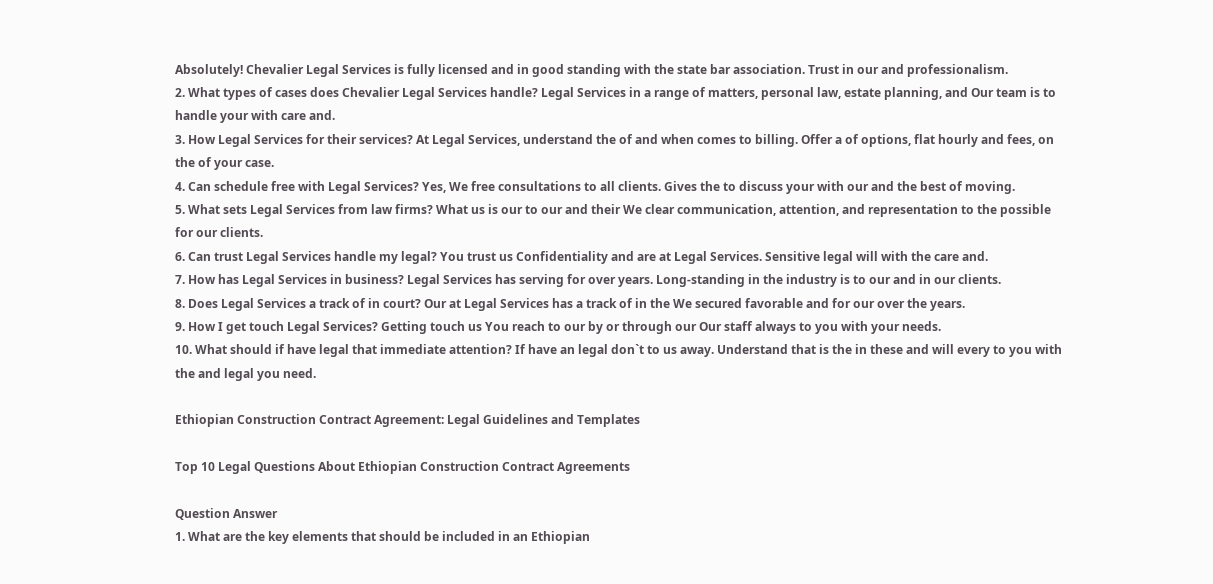Absolutely! Chevalier Legal Services is fully licensed and in good standing with the state bar association. Trust in our and professionalism.
2. What types of cases does Chevalier Legal Services handle? Legal Services in a range of matters, personal law, estate planning, and Our team is to handle your with care and.
3. How Legal Services for their services? At Legal Services, understand the of and when comes to billing. Offer a of options, flat hourly and fees, on the of your case.
4. Can schedule free with Legal Services? Yes, We free consultations to all clients. Gives the to discuss your with our and the best of moving.
5. What sets Legal Services from law firms? What us is our to our and their We clear communication, attention, and representation to the possible for our clients.
6. Can trust Legal Services handle my legal? You trust us Confidentiality and are at Legal Services. Sensitive legal will with the care and.
7. How has Legal Services in business? Legal Services has serving for over years. Long-standing in the industry is to our and in our clients.
8. Does Legal Services a track of in court? Our at Legal Services has a track of in the We secured favorable and for our over the years.
9. How I get touch Legal Services? Getting touch us You reach to our by or through our Our staff always to you with your needs.
10. What should if have legal that immediate attention? If have an legal don`t to us away. Understand that is the in these and will every to you with the and legal you need.

Ethiopian Construction Contract Agreement: Legal Guidelines and Templates

Top 10 Legal Questions About Ethiopian Construction Contract Agreements

Question Answer
1. What are the key elements that should be included in an Ethiopian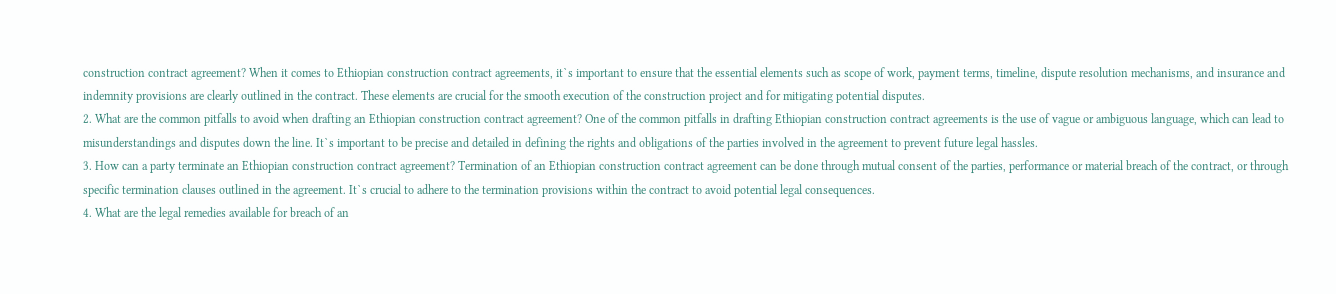construction contract agreement? When it comes to Ethiopian construction contract agreements, it`s important to ensure that the essential elements such as scope of work, payment terms, timeline, dispute resolution mechanisms, and insurance and indemnity provisions are clearly outlined in the contract. These elements are crucial for the smooth execution of the construction project and for mitigating potential disputes.
2. What are the common pitfalls to avoid when drafting an Ethiopian construction contract agreement? One of the common pitfalls in drafting Ethiopian construction contract agreements is the use of vague or ambiguous language, which can lead to misunderstandings and disputes down the line. It`s important to be precise and detailed in defining the rights and obligations of the parties involved in the agreement to prevent future legal hassles.
3. How can a party terminate an Ethiopian construction contract agreement? Termination of an Ethiopian construction contract agreement can be done through mutual consent of the parties, performance or material breach of the contract, or through specific termination clauses outlined in the agreement. It`s crucial to adhere to the termination provisions within the contract to avoid potential legal consequences.
4. What are the legal remedies available for breach of an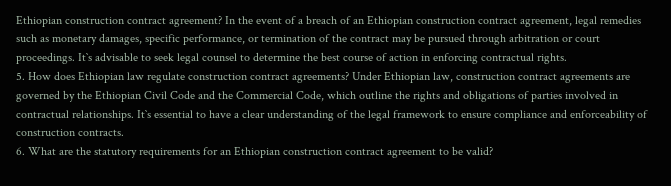Ethiopian construction contract agreement? In the event of a breach of an Ethiopian construction contract agreement, legal remedies such as monetary damages, specific performance, or termination of the contract may be pursued through arbitration or court proceedings. It`s advisable to seek legal counsel to determine the best course of action in enforcing contractual rights.
5. How does Ethiopian law regulate construction contract agreements? Under Ethiopian law, construction contract agreements are governed by the Ethiopian Civil Code and the Commercial Code, which outline the rights and obligations of parties involved in contractual relationships. It`s essential to have a clear understanding of the legal framework to ensure compliance and enforceability of construction contracts.
6. What are the statutory requirements for an Ethiopian construction contract agreement to be valid?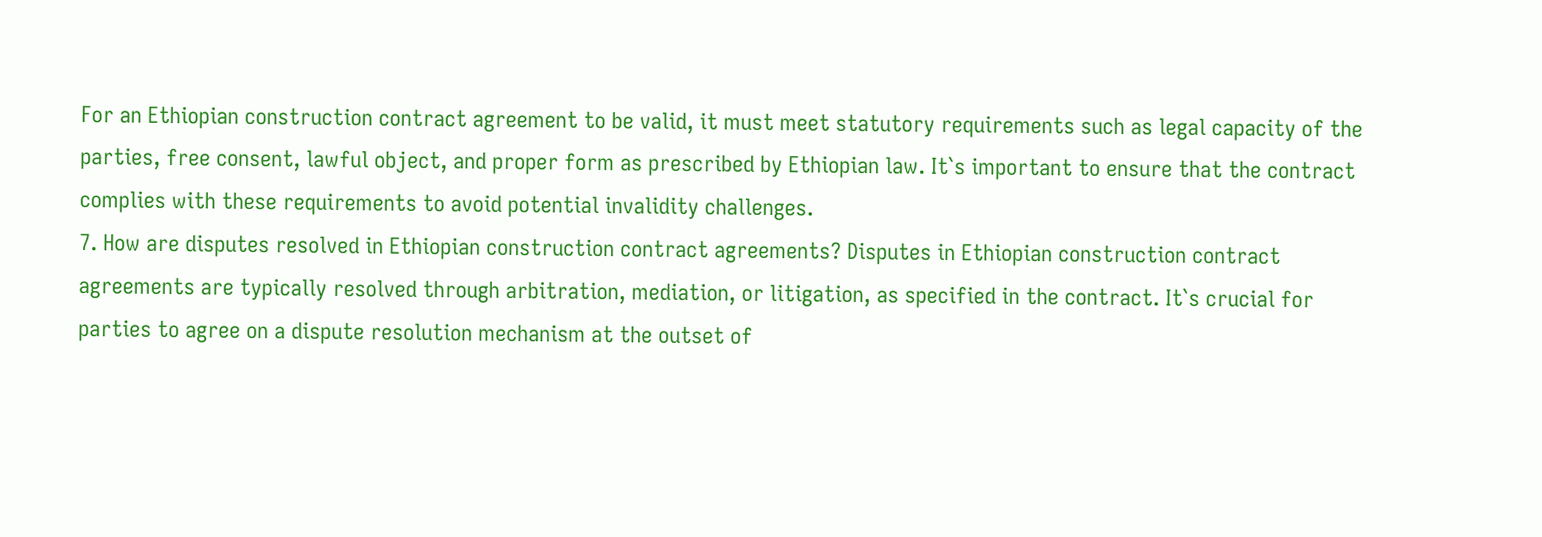For an Ethiopian construction contract agreement to be valid, it must meet statutory requirements such as legal capacity of the parties, free consent, lawful object, and proper form as prescribed by Ethiopian law. It`s important to ensure that the contract complies with these requirements to avoid potential invalidity challenges.
7. How are disputes resolved in Ethiopian construction contract agreements? Disputes in Ethiopian construction contract agreements are typically resolved through arbitration, mediation, or litigation, as specified in the contract. It`s crucial for parties to agree on a dispute resolution mechanism at the outset of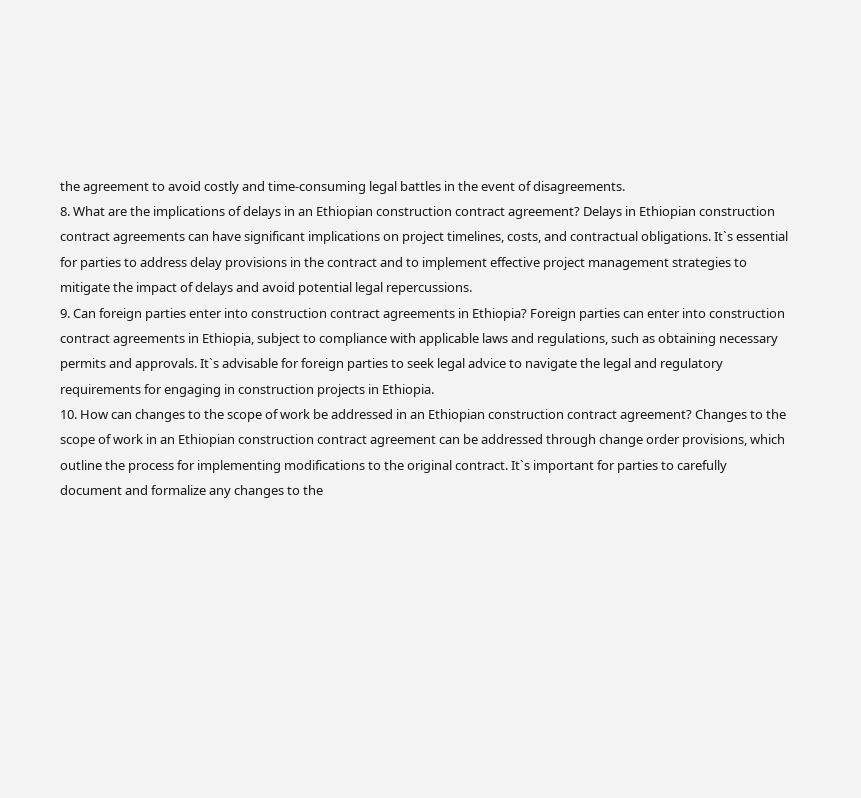the agreement to avoid costly and time-consuming legal battles in the event of disagreements.
8. What are the implications of delays in an Ethiopian construction contract agreement? Delays in Ethiopian construction contract agreements can have significant implications on project timelines, costs, and contractual obligations. It`s essential for parties to address delay provisions in the contract and to implement effective project management strategies to mitigate the impact of delays and avoid potential legal repercussions.
9. Can foreign parties enter into construction contract agreements in Ethiopia? Foreign parties can enter into construction contract agreements in Ethiopia, subject to compliance with applicable laws and regulations, such as obtaining necessary permits and approvals. It`s advisable for foreign parties to seek legal advice to navigate the legal and regulatory requirements for engaging in construction projects in Ethiopia.
10. How can changes to the scope of work be addressed in an Ethiopian construction contract agreement? Changes to the scope of work in an Ethiopian construction contract agreement can be addressed through change order provisions, which outline the process for implementing modifications to the original contract. It`s important for parties to carefully document and formalize any changes to the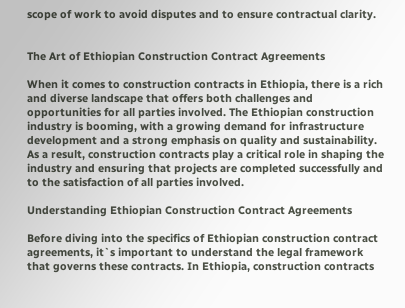scope of work to avoid disputes and to ensure contractual clarity.


The Art of Ethiopian Construction Contract Agreements

When it comes to construction contracts in Ethiopia, there is a rich and diverse landscape that offers both challenges and opportunities for all parties involved. The Ethiopian construction industry is booming, with a growing demand for infrastructure development and a strong emphasis on quality and sustainability. As a result, construction contracts play a critical role in shaping the industry and ensuring that projects are completed successfully and to the satisfaction of all parties involved.

Understanding Ethiopian Construction Contract Agreements

Before diving into the specifics of Ethiopian construction contract agreements, it`s important to understand the legal framework that governs these contracts. In Ethiopia, construction contracts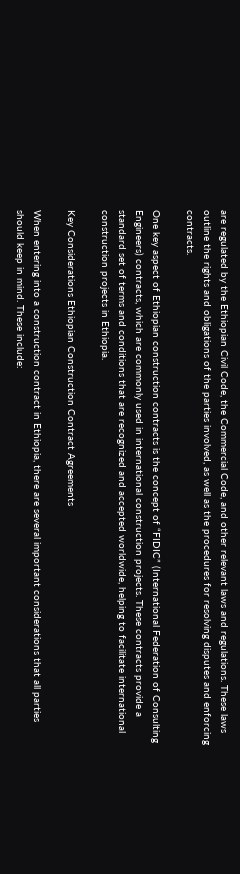are regulated by the Ethiopian Civil Code, the Commercial Code, and other relevant laws and regulations. These laws outline the rights and obligations of the parties involved, as well as the procedures for resolving disputes and enforcing contracts.

One key aspect of Ethiopian construction contracts is the concept of “FIDIC” (International Federation of Consulting Engineers) contracts, which are commonly used in international construction projects. These contracts provide a standard set of terms and conditions that are recognized and accepted worldwide, helping to facilitate international construction projects in Ethiopia.

Key Considerations Ethiopian Construction Contract Agreements

When entering into a construction contract in Ethiopia, there are several important considerations that all parties should keep in mind. These include: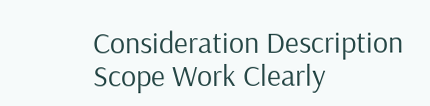Consideration Description
Scope Work Clearly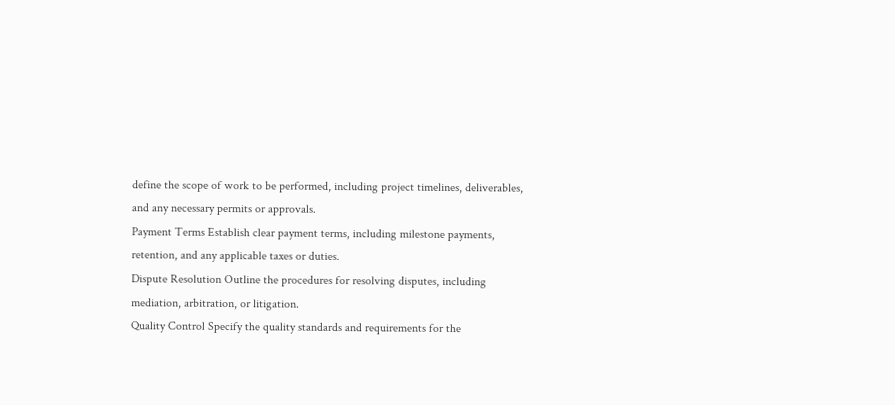define the scope of work to be performed, including project timelines, deliverables, and any necessary permits or approvals.
Payment Terms Establish clear payment terms, including milestone payments, retention, and any applicable taxes or duties.
Dispute Resolution Outline the procedures for resolving disputes, including mediation, arbitration, or litigation.
Quality Control Specify the quality standards and requirements for the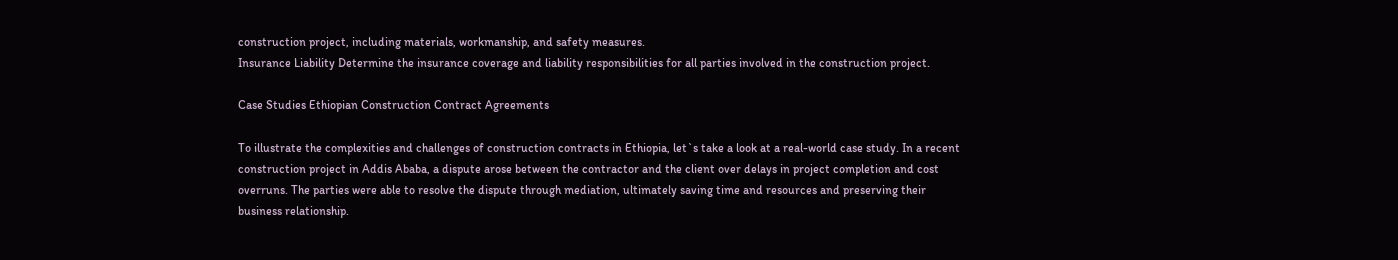construction project, including materials, workmanship, and safety measures.
Insurance Liability Determine the insurance coverage and liability responsibilities for all parties involved in the construction project.

Case Studies Ethiopian Construction Contract Agreements

To illustrate the complexities and challenges of construction contracts in Ethiopia, let`s take a look at a real-world case study. In a recent construction project in Addis Ababa, a dispute arose between the contractor and the client over delays in project completion and cost overruns. The parties were able to resolve the dispute through mediation, ultimately saving time and resources and preserving their business relationship.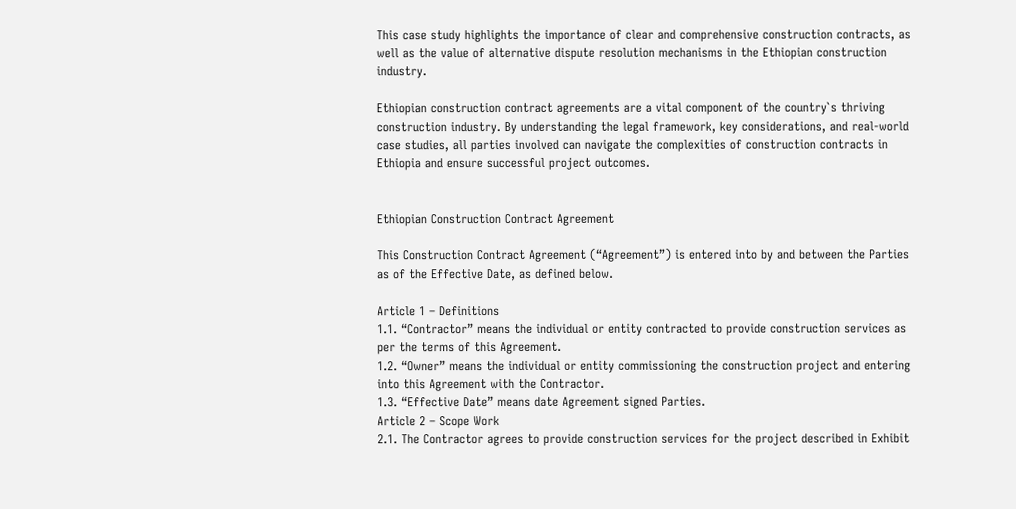This case study highlights the importance of clear and comprehensive construction contracts, as well as the value of alternative dispute resolution mechanisms in the Ethiopian construction industry.

Ethiopian construction contract agreements are a vital component of the country`s thriving construction industry. By understanding the legal framework, key considerations, and real-world case studies, all parties involved can navigate the complexities of construction contracts in Ethiopia and ensure successful project outcomes.


Ethiopian Construction Contract Agreement

This Construction Contract Agreement (“Agreement”) is entered into by and between the Parties as of the Effective Date, as defined below.

Article 1 – Definitions
1.1. “Contractor” means the individual or entity contracted to provide construction services as per the terms of this Agreement.
1.2. “Owner” means the individual or entity commissioning the construction project and entering into this Agreement with the Contractor.
1.3. “Effective Date” means date Agreement signed Parties.
Article 2 – Scope Work
2.1. The Contractor agrees to provide construction services for the project described in Exhibit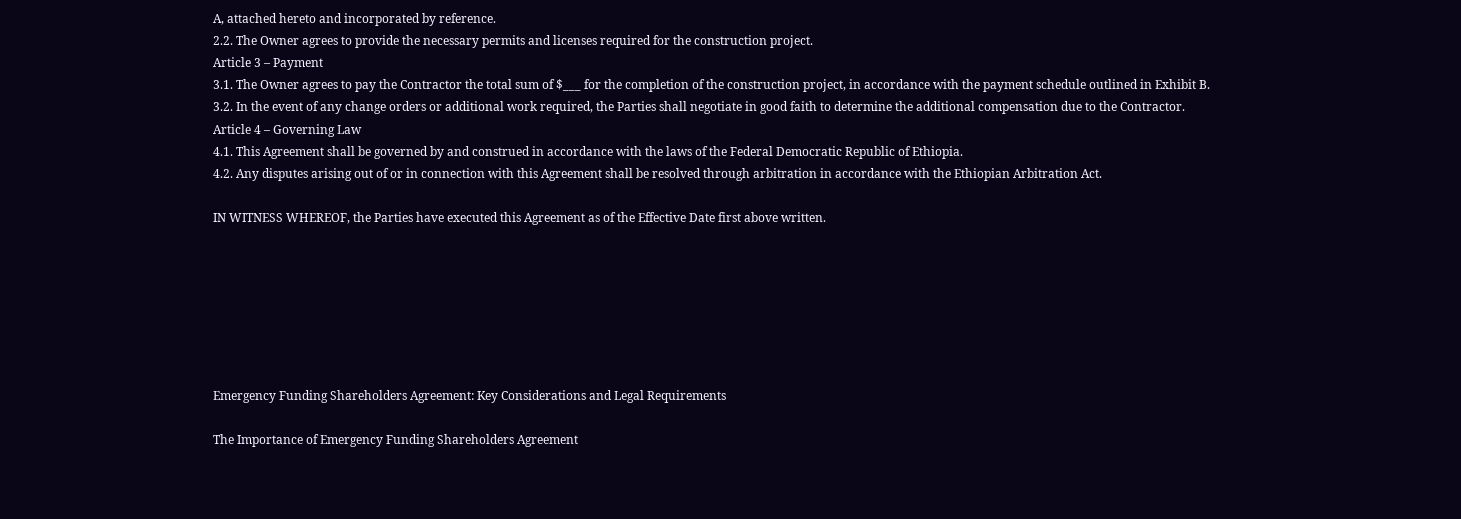A, attached hereto and incorporated by reference.
2.2. The Owner agrees to provide the necessary permits and licenses required for the construction project.
Article 3 – Payment
3.1. The Owner agrees to pay the Contractor the total sum of $___ for the completion of the construction project, in accordance with the payment schedule outlined in Exhibit B.
3.2. In the event of any change orders or additional work required, the Parties shall negotiate in good faith to determine the additional compensation due to the Contractor.
Article 4 – Governing Law
4.1. This Agreement shall be governed by and construed in accordance with the laws of the Federal Democratic Republic of Ethiopia.
4.2. Any disputes arising out of or in connection with this Agreement shall be resolved through arbitration in accordance with the Ethiopian Arbitration Act.

IN WITNESS WHEREOF, the Parties have executed this Agreement as of the Effective Date first above written.







Emergency Funding Shareholders Agreement: Key Considerations and Legal Requirements

The Importance of Emergency Funding Shareholders Agreement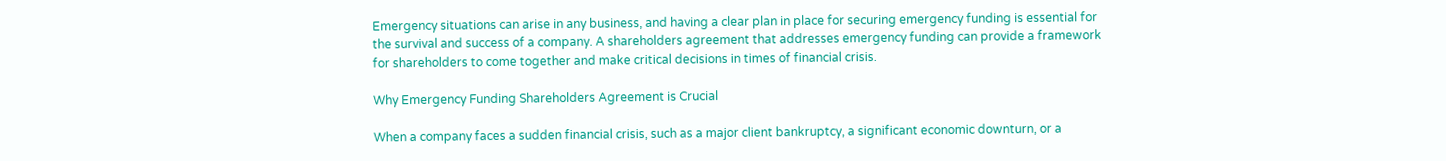Emergency situations can arise in any business, and having a clear plan in place for securing emergency funding is essential for the survival and success of a company. A shareholders agreement that addresses emergency funding can provide a framework for shareholders to come together and make critical decisions in times of financial crisis.

Why Emergency Funding Shareholders Agreement is Crucial

When a company faces a sudden financial crisis, such as a major client bankruptcy, a significant economic downturn, or a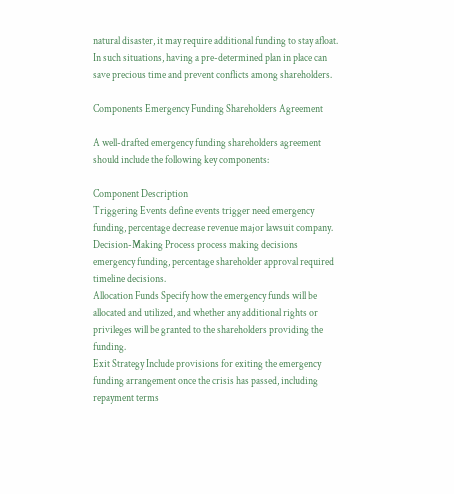natural disaster, it may require additional funding to stay afloat. In such situations, having a pre-determined plan in place can save precious time and prevent conflicts among shareholders.

Components Emergency Funding Shareholders Agreement

A well-drafted emergency funding shareholders agreement should include the following key components:

Component Description
Triggering Events define events trigger need emergency funding, percentage decrease revenue major lawsuit company.
Decision-Making Process process making decisions emergency funding, percentage shareholder approval required timeline decisions.
Allocation Funds Specify how the emergency funds will be allocated and utilized, and whether any additional rights or privileges will be granted to the shareholders providing the funding.
Exit Strategy Include provisions for exiting the emergency funding arrangement once the crisis has passed, including repayment terms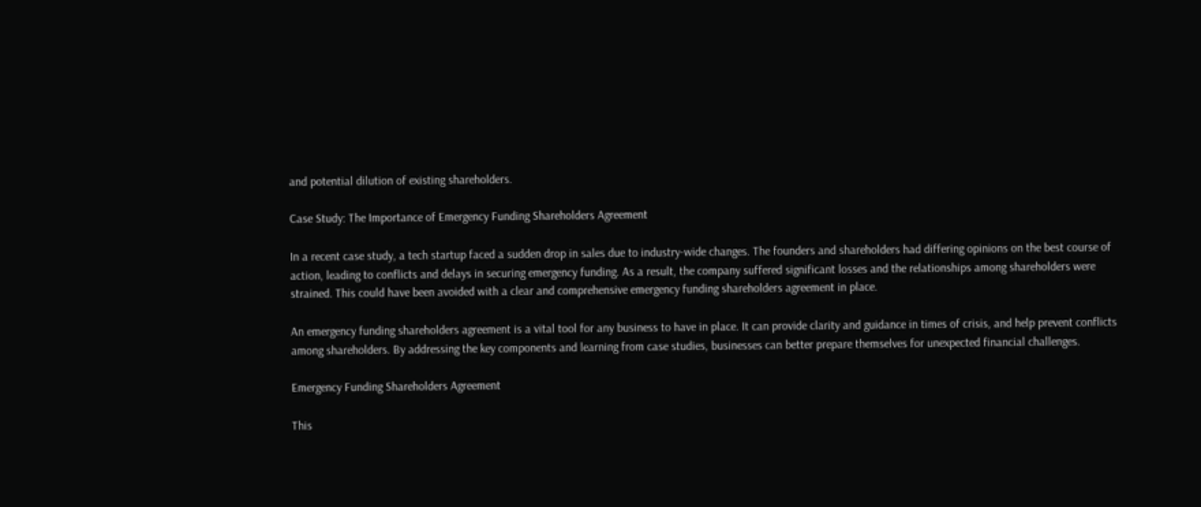and potential dilution of existing shareholders.

Case Study: The Importance of Emergency Funding Shareholders Agreement

In a recent case study, a tech startup faced a sudden drop in sales due to industry-wide changes. The founders and shareholders had differing opinions on the best course of action, leading to conflicts and delays in securing emergency funding. As a result, the company suffered significant losses and the relationships among shareholders were strained. This could have been avoided with a clear and comprehensive emergency funding shareholders agreement in place.

An emergency funding shareholders agreement is a vital tool for any business to have in place. It can provide clarity and guidance in times of crisis, and help prevent conflicts among shareholders. By addressing the key components and learning from case studies, businesses can better prepare themselves for unexpected financial challenges.

Emergency Funding Shareholders Agreement

This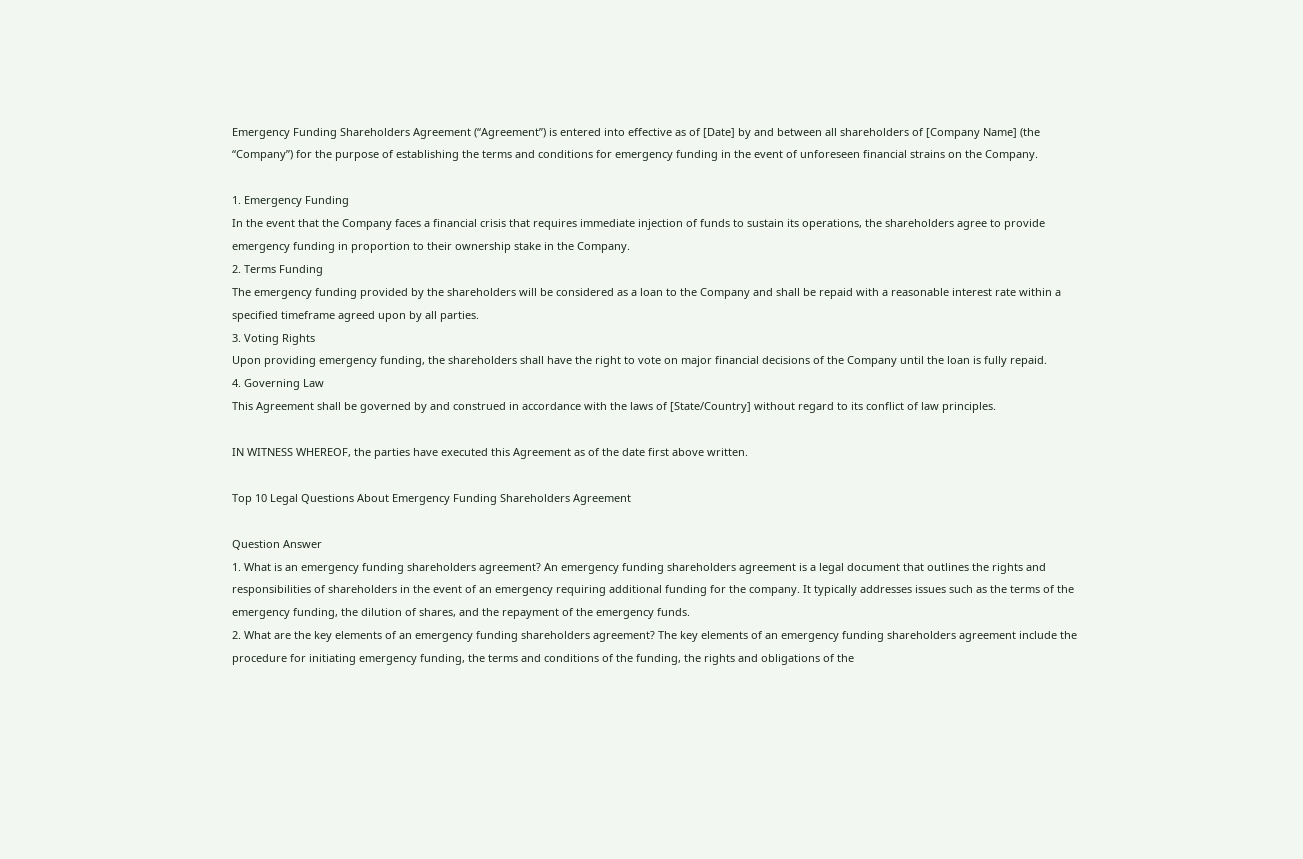Emergency Funding Shareholders Agreement (“Agreement”) is entered into effective as of [Date] by and between all shareholders of [Company Name] (the “Company”) for the purpose of establishing the terms and conditions for emergency funding in the event of unforeseen financial strains on the Company.

1. Emergency Funding
In the event that the Company faces a financial crisis that requires immediate injection of funds to sustain its operations, the shareholders agree to provide emergency funding in proportion to their ownership stake in the Company.
2. Terms Funding
The emergency funding provided by the shareholders will be considered as a loan to the Company and shall be repaid with a reasonable interest rate within a specified timeframe agreed upon by all parties.
3. Voting Rights
Upon providing emergency funding, the shareholders shall have the right to vote on major financial decisions of the Company until the loan is fully repaid.
4. Governing Law
This Agreement shall be governed by and construed in accordance with the laws of [State/Country] without regard to its conflict of law principles.

IN WITNESS WHEREOF, the parties have executed this Agreement as of the date first above written.

Top 10 Legal Questions About Emergency Funding Shareholders Agreement

Question Answer
1. What is an emergency funding shareholders agreement? An emergency funding shareholders agreement is a legal document that outlines the rights and responsibilities of shareholders in the event of an emergency requiring additional funding for the company. It typically addresses issues such as the terms of the emergency funding, the dilution of shares, and the repayment of the emergency funds.
2. What are the key elements of an emergency funding shareholders agreement? The key elements of an emergency funding shareholders agreement include the procedure for initiating emergency funding, the terms and conditions of the funding, the rights and obligations of the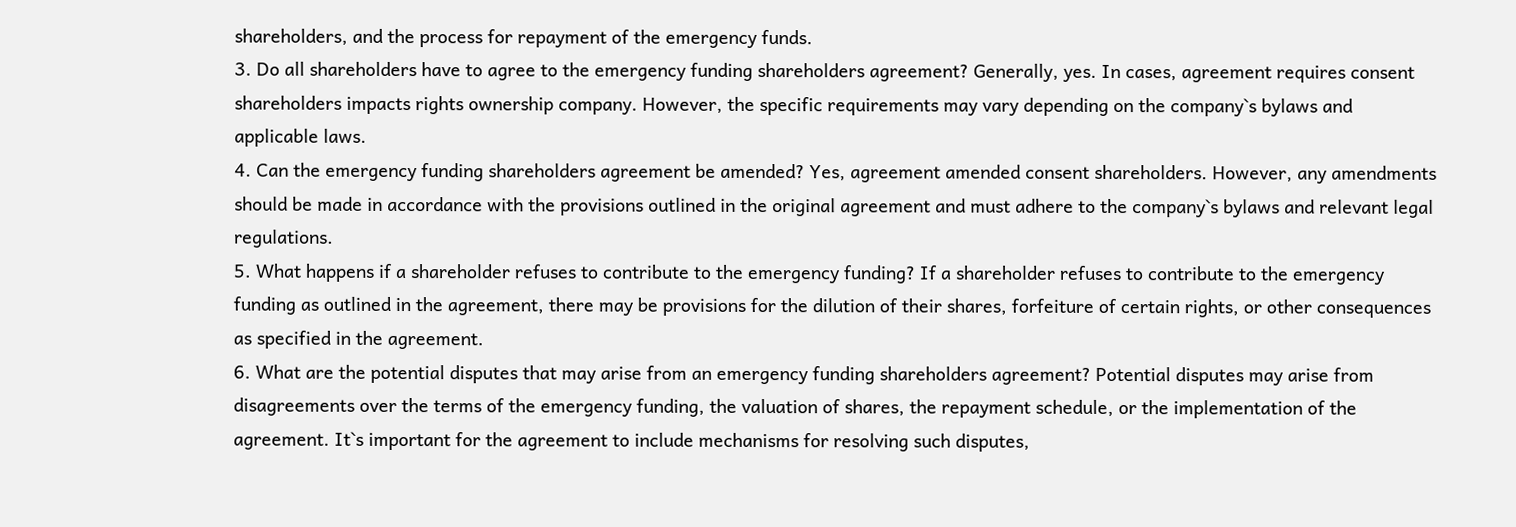shareholders, and the process for repayment of the emergency funds.
3. Do all shareholders have to agree to the emergency funding shareholders agreement? Generally, yes. In cases, agreement requires consent shareholders impacts rights ownership company. However, the specific requirements may vary depending on the company`s bylaws and applicable laws.
4. Can the emergency funding shareholders agreement be amended? Yes, agreement amended consent shareholders. However, any amendments should be made in accordance with the provisions outlined in the original agreement and must adhere to the company`s bylaws and relevant legal regulations.
5. What happens if a shareholder refuses to contribute to the emergency funding? If a shareholder refuses to contribute to the emergency funding as outlined in the agreement, there may be provisions for the dilution of their shares, forfeiture of certain rights, or other consequences as specified in the agreement.
6. What are the potential disputes that may arise from an emergency funding shareholders agreement? Potential disputes may arise from disagreements over the terms of the emergency funding, the valuation of shares, the repayment schedule, or the implementation of the agreement. It`s important for the agreement to include mechanisms for resolving such disputes,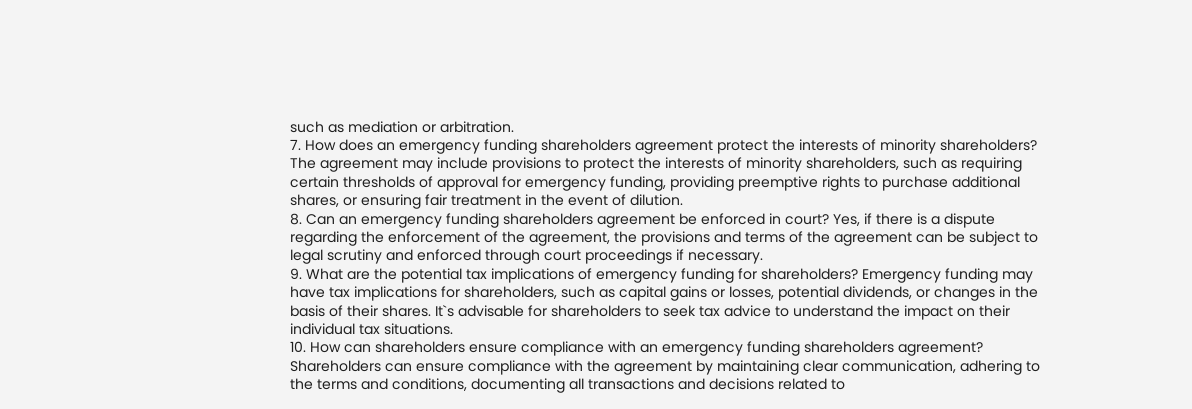such as mediation or arbitration.
7. How does an emergency funding shareholders agreement protect the interests of minority shareholders? The agreement may include provisions to protect the interests of minority shareholders, such as requiring certain thresholds of approval for emergency funding, providing preemptive rights to purchase additional shares, or ensuring fair treatment in the event of dilution.
8. Can an emergency funding shareholders agreement be enforced in court? Yes, if there is a dispute regarding the enforcement of the agreement, the provisions and terms of the agreement can be subject to legal scrutiny and enforced through court proceedings if necessary.
9. What are the potential tax implications of emergency funding for shareholders? Emergency funding may have tax implications for shareholders, such as capital gains or losses, potential dividends, or changes in the basis of their shares. It`s advisable for shareholders to seek tax advice to understand the impact on their individual tax situations.
10. How can shareholders ensure compliance with an emergency funding shareholders agreement? Shareholders can ensure compliance with the agreement by maintaining clear communication, adhering to the terms and conditions, documenting all transactions and decisions related to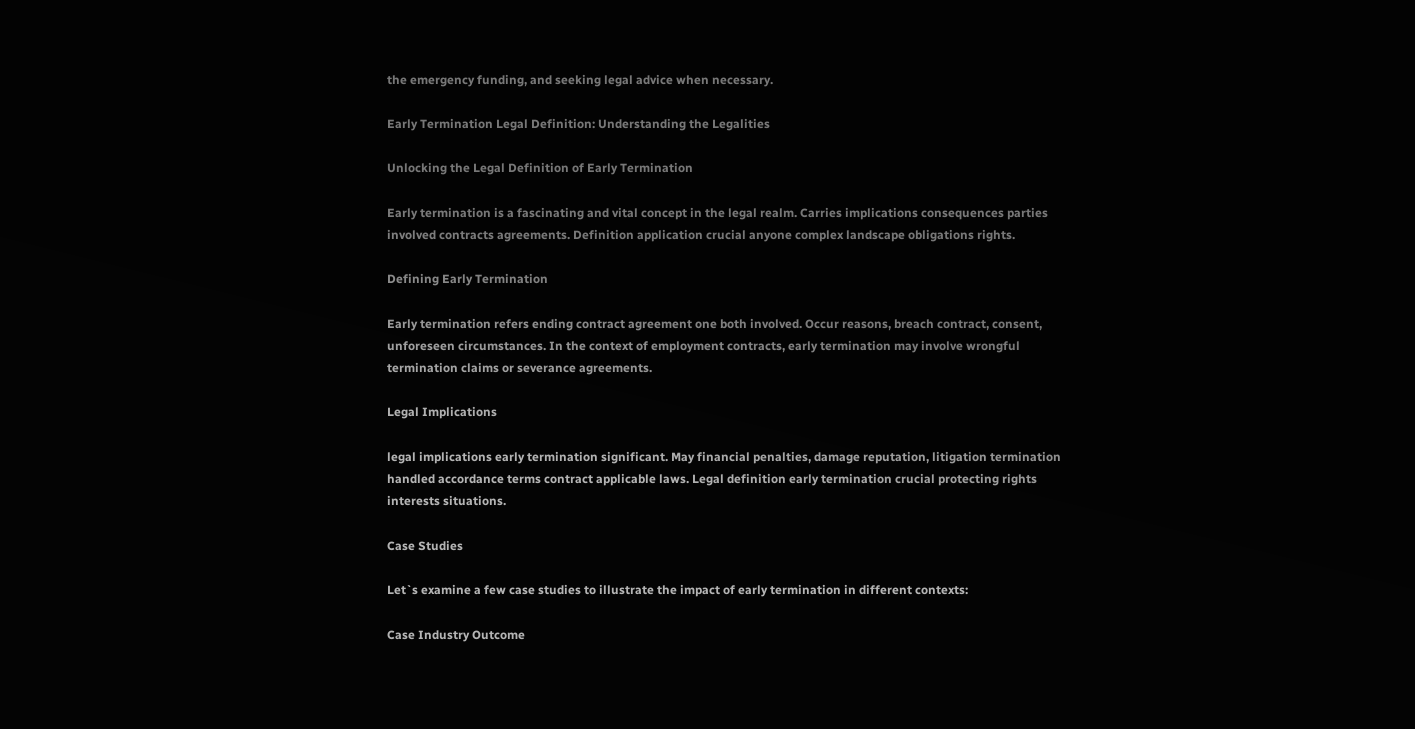the emergency funding, and seeking legal advice when necessary.

Early Termination Legal Definition: Understanding the Legalities

Unlocking the Legal Definition of Early Termination

Early termination is a fascinating and vital concept in the legal realm. Carries implications consequences parties involved contracts agreements. Definition application crucial anyone complex landscape obligations rights.

Defining Early Termination

Early termination refers ending contract agreement one both involved. Occur reasons, breach contract, consent, unforeseen circumstances. In the context of employment contracts, early termination may involve wrongful termination claims or severance agreements.

Legal Implications

legal implications early termination significant. May financial penalties, damage reputation, litigation termination handled accordance terms contract applicable laws. Legal definition early termination crucial protecting rights interests situations.

Case Studies

Let`s examine a few case studies to illustrate the impact of early termination in different contexts:

Case Industry Outcome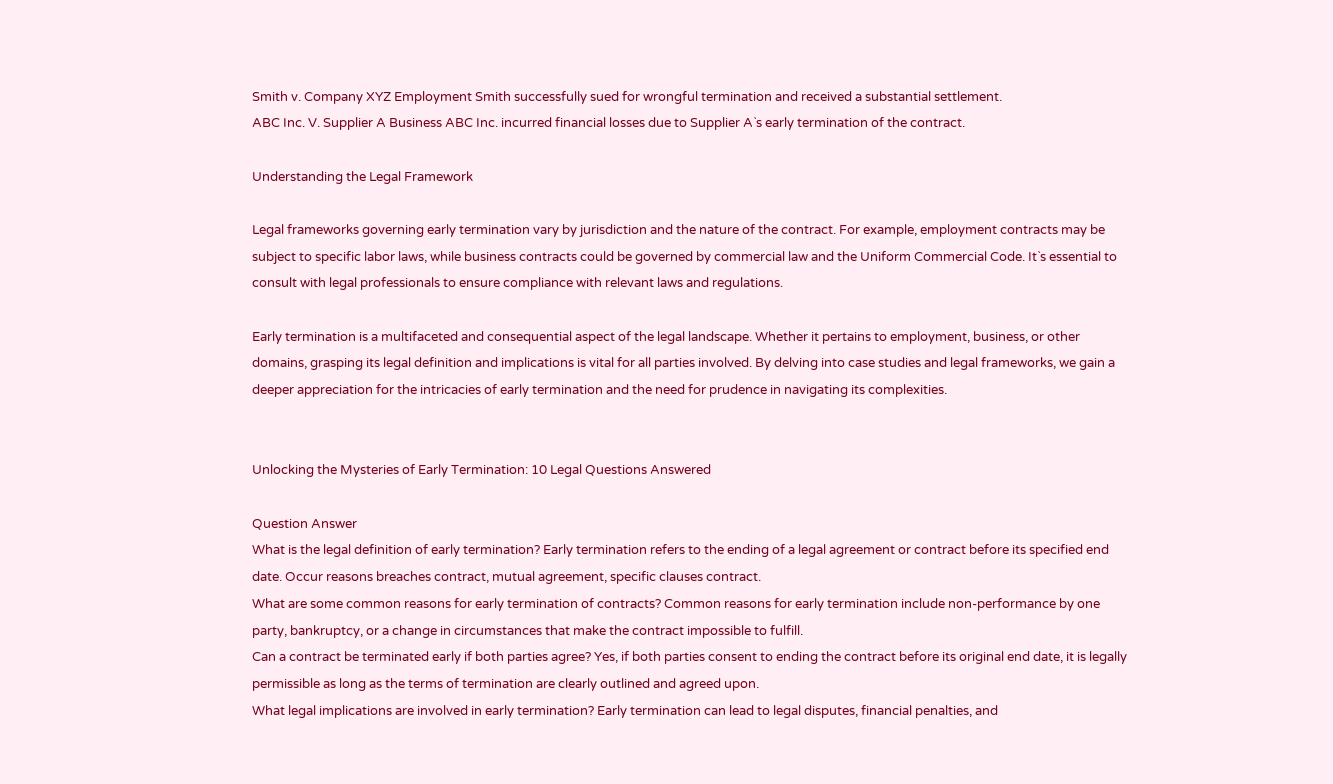Smith v. Company XYZ Employment Smith successfully sued for wrongful termination and received a substantial settlement.
ABC Inc. V. Supplier A Business ABC Inc. incurred financial losses due to Supplier A`s early termination of the contract.

Understanding the Legal Framework

Legal frameworks governing early termination vary by jurisdiction and the nature of the contract. For example, employment contracts may be subject to specific labor laws, while business contracts could be governed by commercial law and the Uniform Commercial Code. It`s essential to consult with legal professionals to ensure compliance with relevant laws and regulations.

Early termination is a multifaceted and consequential aspect of the legal landscape. Whether it pertains to employment, business, or other domains, grasping its legal definition and implications is vital for all parties involved. By delving into case studies and legal frameworks, we gain a deeper appreciation for the intricacies of early termination and the need for prudence in navigating its complexities.


Unlocking the Mysteries of Early Termination: 10 Legal Questions Answered

Question Answer
What is the legal definition of early termination? Early termination refers to the ending of a legal agreement or contract before its specified end date. Occur reasons breaches contract, mutual agreement, specific clauses contract.
What are some common reasons for early termination of contracts? Common reasons for early termination include non-performance by one party, bankruptcy, or a change in circumstances that make the contract impossible to fulfill.
Can a contract be terminated early if both parties agree? Yes, if both parties consent to ending the contract before its original end date, it is legally permissible as long as the terms of termination are clearly outlined and agreed upon.
What legal implications are involved in early termination? Early termination can lead to legal disputes, financial penalties, and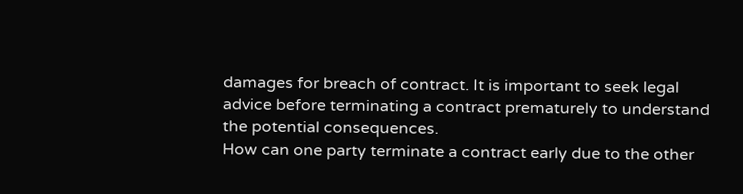damages for breach of contract. It is important to seek legal advice before terminating a contract prematurely to understand the potential consequences.
How can one party terminate a contract early due to the other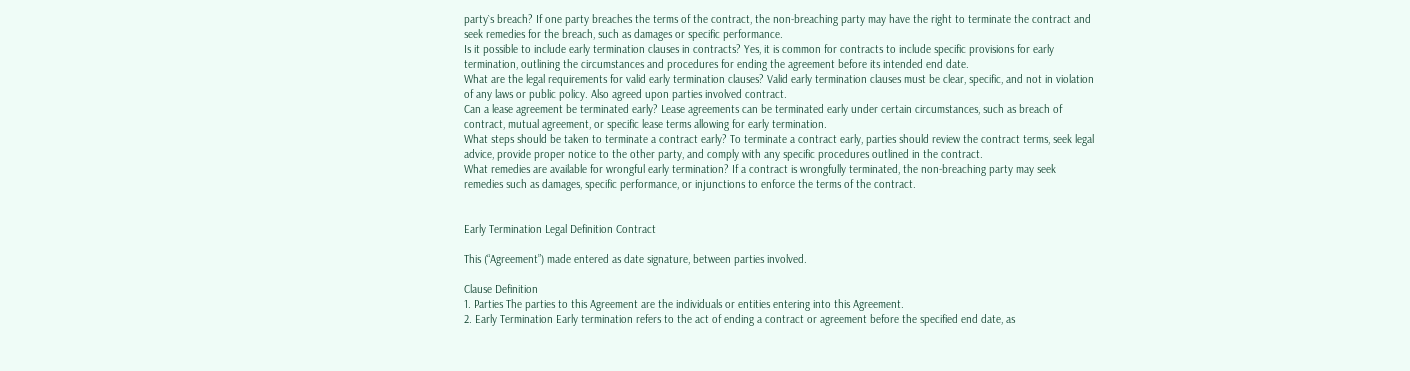party`s breach? If one party breaches the terms of the contract, the non-breaching party may have the right to terminate the contract and seek remedies for the breach, such as damages or specific performance.
Is it possible to include early termination clauses in contracts? Yes, it is common for contracts to include specific provisions for early termination, outlining the circumstances and procedures for ending the agreement before its intended end date.
What are the legal requirements for valid early termination clauses? Valid early termination clauses must be clear, specific, and not in violation of any laws or public policy. Also agreed upon parties involved contract.
Can a lease agreement be terminated early? Lease agreements can be terminated early under certain circumstances, such as breach of contract, mutual agreement, or specific lease terms allowing for early termination.
What steps should be taken to terminate a contract early? To terminate a contract early, parties should review the contract terms, seek legal advice, provide proper notice to the other party, and comply with any specific procedures outlined in the contract.
What remedies are available for wrongful early termination? If a contract is wrongfully terminated, the non-breaching party may seek remedies such as damages, specific performance, or injunctions to enforce the terms of the contract.


Early Termination Legal Definition Contract

This (“Agreement”) made entered as date signature, between parties involved.

Clause Definition
1. Parties The parties to this Agreement are the individuals or entities entering into this Agreement.
2. Early Termination Early termination refers to the act of ending a contract or agreement before the specified end date, as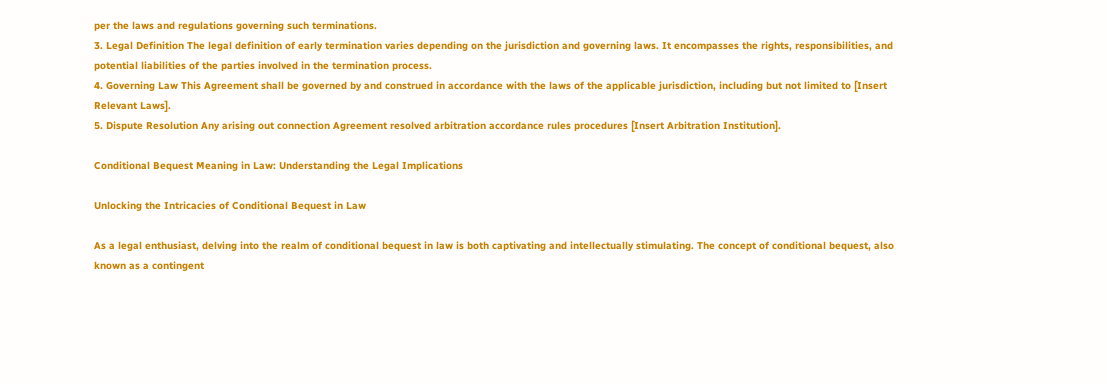per the laws and regulations governing such terminations.
3. Legal Definition The legal definition of early termination varies depending on the jurisdiction and governing laws. It encompasses the rights, responsibilities, and potential liabilities of the parties involved in the termination process.
4. Governing Law This Agreement shall be governed by and construed in accordance with the laws of the applicable jurisdiction, including but not limited to [Insert Relevant Laws].
5. Dispute Resolution Any arising out connection Agreement resolved arbitration accordance rules procedures [Insert Arbitration Institution].

Conditional Bequest Meaning in Law: Understanding the Legal Implications

Unlocking the Intricacies of Conditional Bequest in Law

As a legal enthusiast, delving into the realm of conditional bequest in law is both captivating and intellectually stimulating. The concept of conditional bequest, also known as a contingent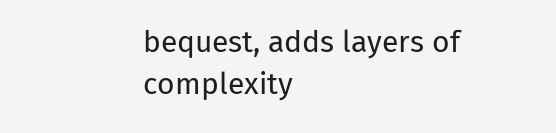bequest, adds layers of complexity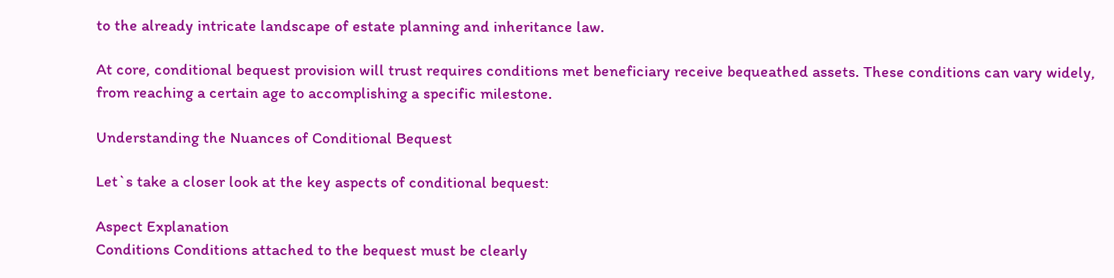to the already intricate landscape of estate planning and inheritance law.

At core, conditional bequest provision will trust requires conditions met beneficiary receive bequeathed assets. These conditions can vary widely, from reaching a certain age to accomplishing a specific milestone.

Understanding the Nuances of Conditional Bequest

Let`s take a closer look at the key aspects of conditional bequest:

Aspect Explanation
Conditions Conditions attached to the bequest must be clearly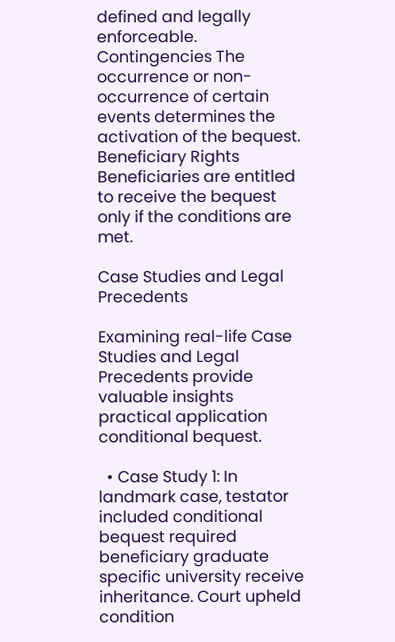defined and legally enforceable.
Contingencies The occurrence or non-occurrence of certain events determines the activation of the bequest.
Beneficiary Rights Beneficiaries are entitled to receive the bequest only if the conditions are met.

Case Studies and Legal Precedents

Examining real-life Case Studies and Legal Precedents provide valuable insights practical application conditional bequest.

  • Case Study 1: In landmark case, testator included conditional bequest required beneficiary graduate specific university receive inheritance. Court upheld condition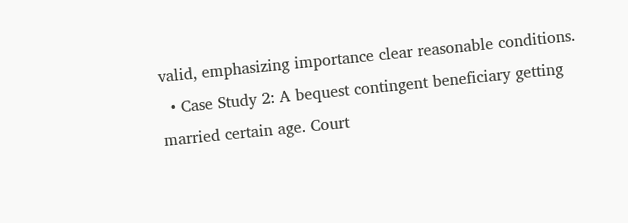valid, emphasizing importance clear reasonable conditions.
  • Case Study 2: A bequest contingent beneficiary getting married certain age. Court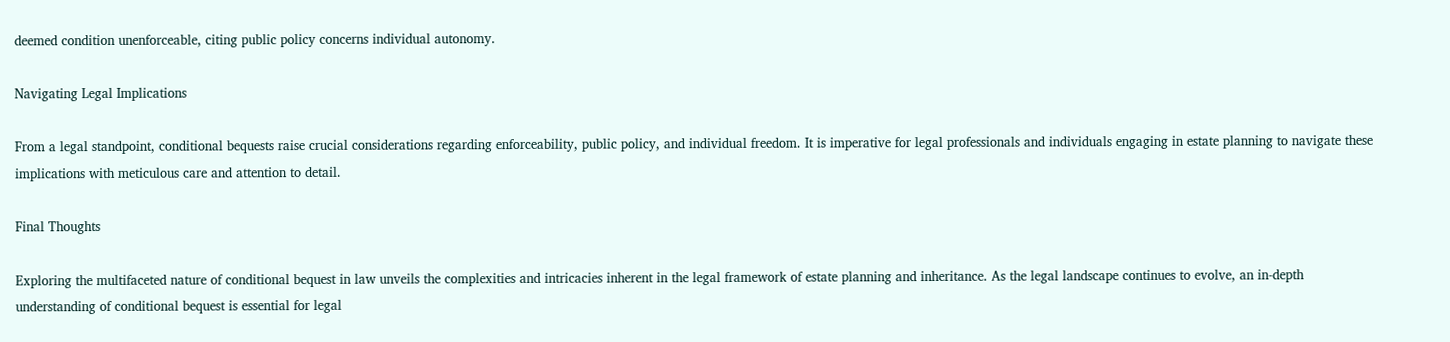deemed condition unenforceable, citing public policy concerns individual autonomy.

Navigating Legal Implications

From a legal standpoint, conditional bequests raise crucial considerations regarding enforceability, public policy, and individual freedom. It is imperative for legal professionals and individuals engaging in estate planning to navigate these implications with meticulous care and attention to detail.

Final Thoughts

Exploring the multifaceted nature of conditional bequest in law unveils the complexities and intricacies inherent in the legal framework of estate planning and inheritance. As the legal landscape continues to evolve, an in-depth understanding of conditional bequest is essential for legal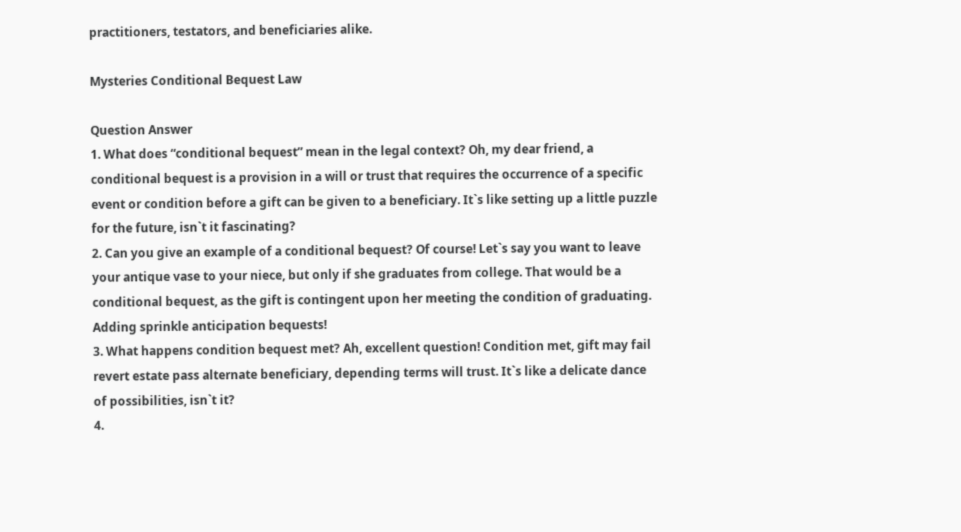practitioners, testators, and beneficiaries alike.

Mysteries Conditional Bequest Law

Question Answer
1. What does “conditional bequest” mean in the legal context? Oh, my dear friend, a conditional bequest is a provision in a will or trust that requires the occurrence of a specific event or condition before a gift can be given to a beneficiary. It`s like setting up a little puzzle for the future, isn`t it fascinating?
2. Can you give an example of a conditional bequest? Of course! Let`s say you want to leave your antique vase to your niece, but only if she graduates from college. That would be a conditional bequest, as the gift is contingent upon her meeting the condition of graduating. Adding sprinkle anticipation bequests!
3. What happens condition bequest met? Ah, excellent question! Condition met, gift may fail revert estate pass alternate beneficiary, depending terms will trust. It`s like a delicate dance of possibilities, isn`t it?
4.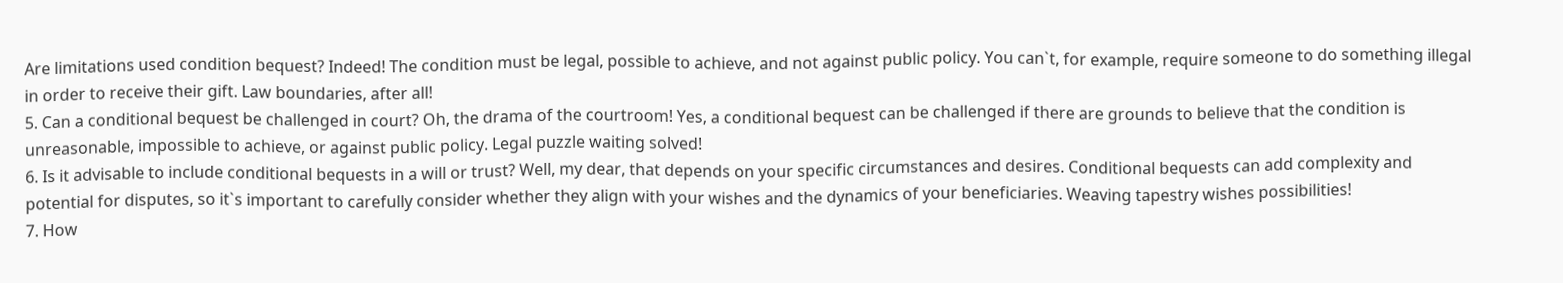Are limitations used condition bequest? Indeed! The condition must be legal, possible to achieve, and not against public policy. You can`t, for example, require someone to do something illegal in order to receive their gift. Law boundaries, after all!
5. Can a conditional bequest be challenged in court? Oh, the drama of the courtroom! Yes, a conditional bequest can be challenged if there are grounds to believe that the condition is unreasonable, impossible to achieve, or against public policy. Legal puzzle waiting solved!
6. Is it advisable to include conditional bequests in a will or trust? Well, my dear, that depends on your specific circumstances and desires. Conditional bequests can add complexity and potential for disputes, so it`s important to carefully consider whether they align with your wishes and the dynamics of your beneficiaries. Weaving tapestry wishes possibilities!
7. How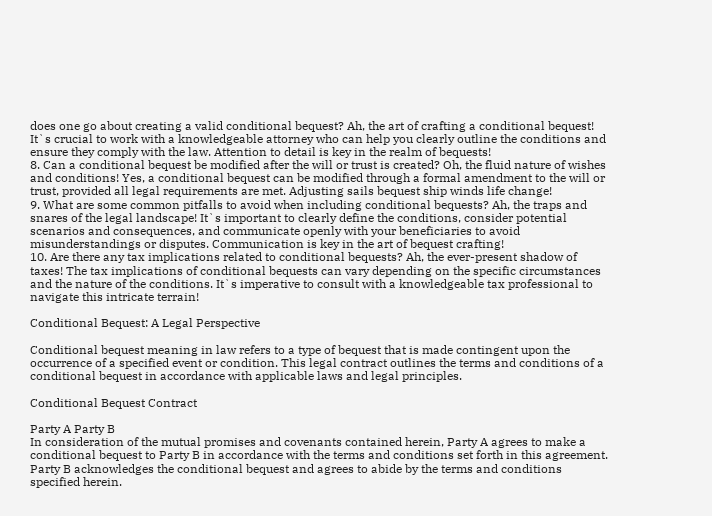does one go about creating a valid conditional bequest? Ah, the art of crafting a conditional bequest! It`s crucial to work with a knowledgeable attorney who can help you clearly outline the conditions and ensure they comply with the law. Attention to detail is key in the realm of bequests!
8. Can a conditional bequest be modified after the will or trust is created? Oh, the fluid nature of wishes and conditions! Yes, a conditional bequest can be modified through a formal amendment to the will or trust, provided all legal requirements are met. Adjusting sails bequest ship winds life change!
9. What are some common pitfalls to avoid when including conditional bequests? Ah, the traps and snares of the legal landscape! It`s important to clearly define the conditions, consider potential scenarios and consequences, and communicate openly with your beneficiaries to avoid misunderstandings or disputes. Communication is key in the art of bequest crafting!
10. Are there any tax implications related to conditional bequests? Ah, the ever-present shadow of taxes! The tax implications of conditional bequests can vary depending on the specific circumstances and the nature of the conditions. It`s imperative to consult with a knowledgeable tax professional to navigate this intricate terrain!

Conditional Bequest: A Legal Perspective

Conditional bequest meaning in law refers to a type of bequest that is made contingent upon the occurrence of a specified event or condition. This legal contract outlines the terms and conditions of a conditional bequest in accordance with applicable laws and legal principles.

Conditional Bequest Contract

Party A Party B
In consideration of the mutual promises and covenants contained herein, Party A agrees to make a conditional bequest to Party B in accordance with the terms and conditions set forth in this agreement. Party B acknowledges the conditional bequest and agrees to abide by the terms and conditions specified herein.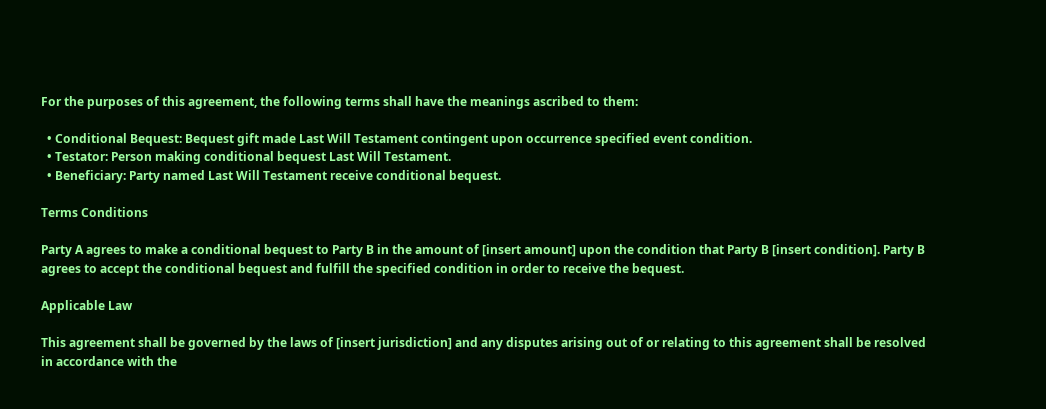For the purposes of this agreement, the following terms shall have the meanings ascribed to them:

  • Conditional Bequest: Bequest gift made Last Will Testament contingent upon occurrence specified event condition.
  • Testator: Person making conditional bequest Last Will Testament.
  • Beneficiary: Party named Last Will Testament receive conditional bequest.

Terms Conditions

Party A agrees to make a conditional bequest to Party B in the amount of [insert amount] upon the condition that Party B [insert condition]. Party B agrees to accept the conditional bequest and fulfill the specified condition in order to receive the bequest.

Applicable Law

This agreement shall be governed by the laws of [insert jurisdiction] and any disputes arising out of or relating to this agreement shall be resolved in accordance with the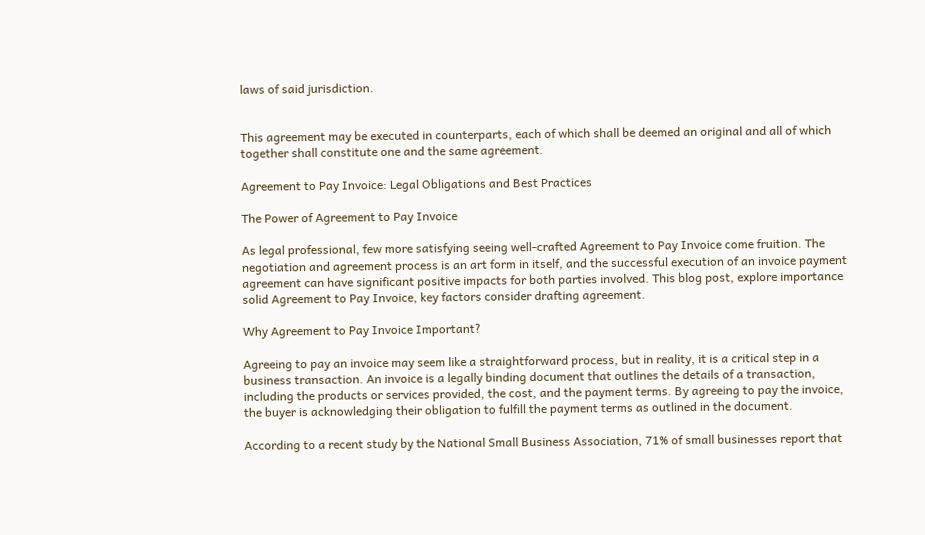laws of said jurisdiction.


This agreement may be executed in counterparts, each of which shall be deemed an original and all of which together shall constitute one and the same agreement.

Agreement to Pay Invoice: Legal Obligations and Best Practices

The Power of Agreement to Pay Invoice

As legal professional, few more satisfying seeing well-crafted Agreement to Pay Invoice come fruition. The negotiation and agreement process is an art form in itself, and the successful execution of an invoice payment agreement can have significant positive impacts for both parties involved. This blog post, explore importance solid Agreement to Pay Invoice, key factors consider drafting agreement.

Why Agreement to Pay Invoice Important?

Agreeing to pay an invoice may seem like a straightforward process, but in reality, it is a critical step in a business transaction. An invoice is a legally binding document that outlines the details of a transaction, including the products or services provided, the cost, and the payment terms. By agreeing to pay the invoice, the buyer is acknowledging their obligation to fulfill the payment terms as outlined in the document.

According to a recent study by the National Small Business Association, 71% of small businesses report that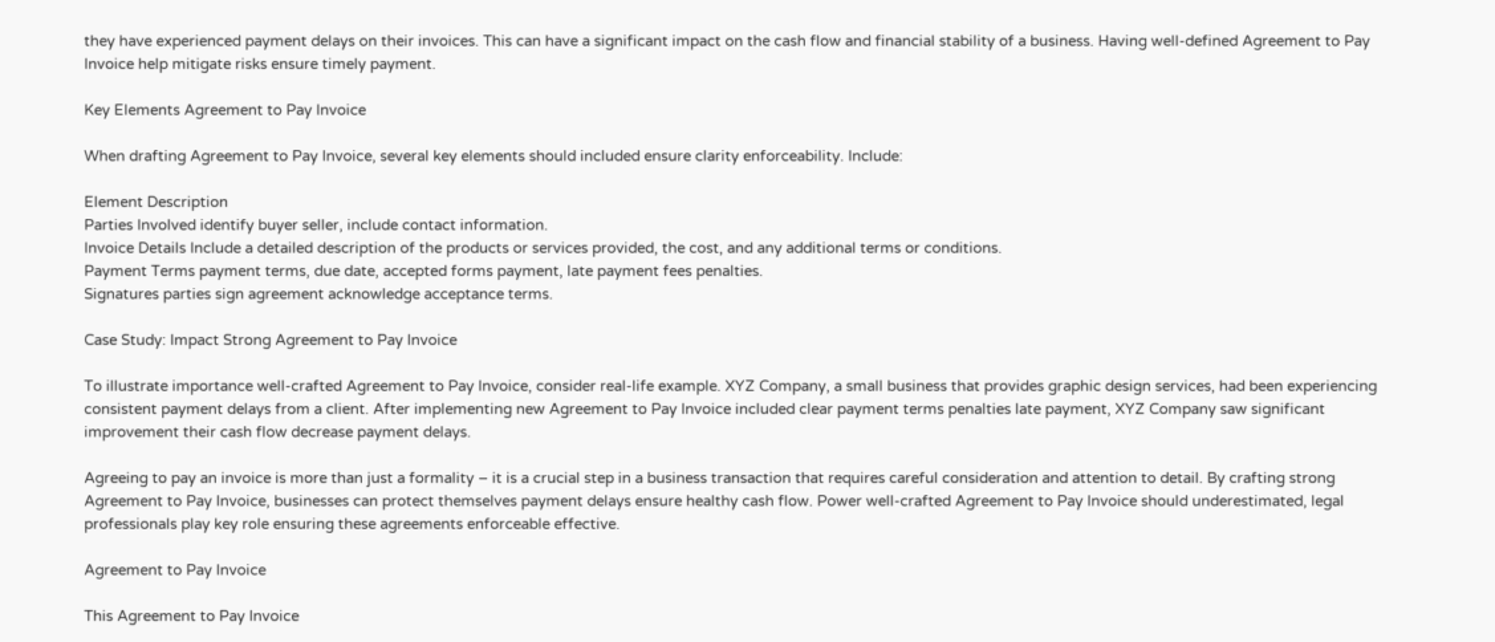they have experienced payment delays on their invoices. This can have a significant impact on the cash flow and financial stability of a business. Having well-defined Agreement to Pay Invoice help mitigate risks ensure timely payment.

Key Elements Agreement to Pay Invoice

When drafting Agreement to Pay Invoice, several key elements should included ensure clarity enforceability. Include:

Element Description
Parties Involved identify buyer seller, include contact information.
Invoice Details Include a detailed description of the products or services provided, the cost, and any additional terms or conditions.
Payment Terms payment terms, due date, accepted forms payment, late payment fees penalties.
Signatures parties sign agreement acknowledge acceptance terms.

Case Study: Impact Strong Agreement to Pay Invoice

To illustrate importance well-crafted Agreement to Pay Invoice, consider real-life example. XYZ Company, a small business that provides graphic design services, had been experiencing consistent payment delays from a client. After implementing new Agreement to Pay Invoice included clear payment terms penalties late payment, XYZ Company saw significant improvement their cash flow decrease payment delays.

Agreeing to pay an invoice is more than just a formality – it is a crucial step in a business transaction that requires careful consideration and attention to detail. By crafting strong Agreement to Pay Invoice, businesses can protect themselves payment delays ensure healthy cash flow. Power well-crafted Agreement to Pay Invoice should underestimated, legal professionals play key role ensuring these agreements enforceable effective.

Agreement to Pay Invoice

This Agreement to Pay Invoice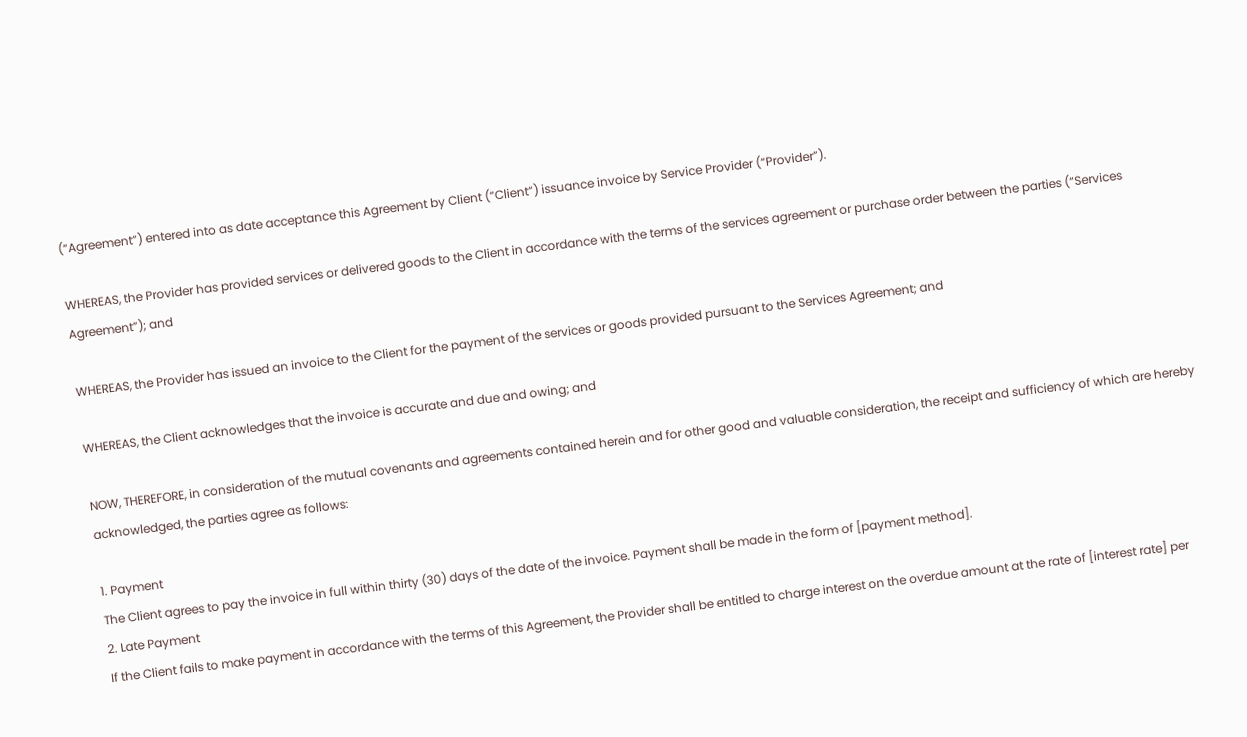(“Agreement”) entered into as date acceptance this Agreement by Client (“Client”) issuance invoice by Service Provider (“Provider”).

WHEREAS, the Provider has provided services or delivered goods to the Client in accordance with the terms of the services agreement or purchase order between the parties (“Services Agreement”); and

WHEREAS, the Provider has issued an invoice to the Client for the payment of the services or goods provided pursuant to the Services Agreement; and

WHEREAS, the Client acknowledges that the invoice is accurate and due and owing; and

NOW, THEREFORE, in consideration of the mutual covenants and agreements contained herein and for other good and valuable consideration, the receipt and sufficiency of which are hereby acknowledged, the parties agree as follows:

1. Payment
The Client agrees to pay the invoice in full within thirty (30) days of the date of the invoice. Payment shall be made in the form of [payment method].
2. Late Payment
If the Client fails to make payment in accordance with the terms of this Agreement, the Provider shall be entitled to charge interest on the overdue amount at the rate of [interest rate] per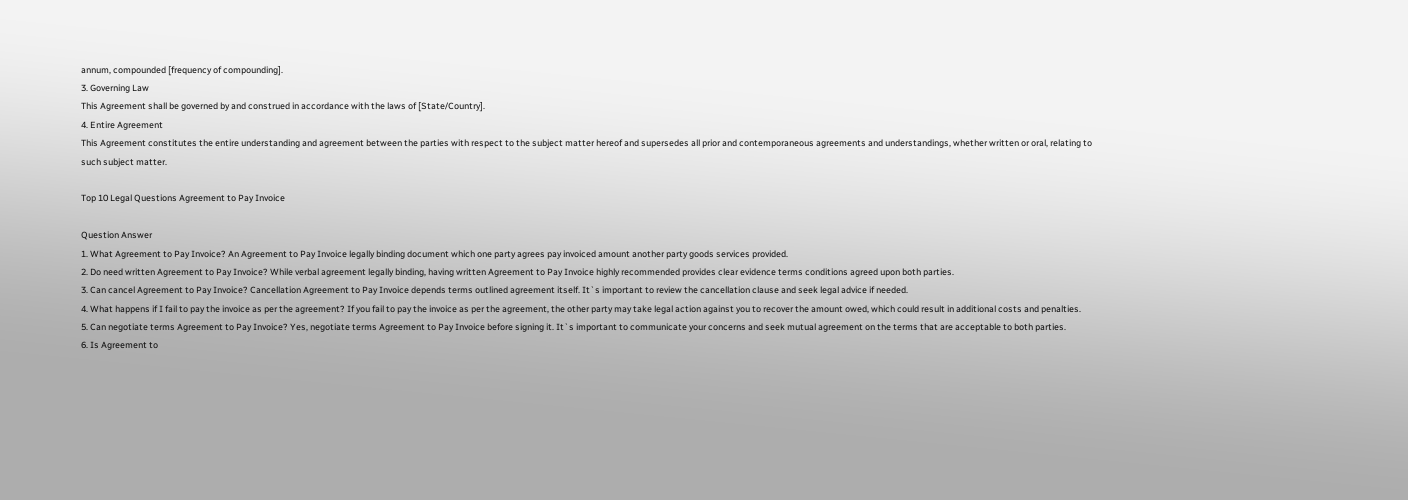annum, compounded [frequency of compounding].
3. Governing Law
This Agreement shall be governed by and construed in accordance with the laws of [State/Country].
4. Entire Agreement
This Agreement constitutes the entire understanding and agreement between the parties with respect to the subject matter hereof and supersedes all prior and contemporaneous agreements and understandings, whether written or oral, relating to such subject matter.

Top 10 Legal Questions Agreement to Pay Invoice

Question Answer
1. What Agreement to Pay Invoice? An Agreement to Pay Invoice legally binding document which one party agrees pay invoiced amount another party goods services provided.
2. Do need written Agreement to Pay Invoice? While verbal agreement legally binding, having written Agreement to Pay Invoice highly recommended provides clear evidence terms conditions agreed upon both parties.
3. Can cancel Agreement to Pay Invoice? Cancellation Agreement to Pay Invoice depends terms outlined agreement itself. It`s important to review the cancellation clause and seek legal advice if needed.
4. What happens if I fail to pay the invoice as per the agreement? If you fail to pay the invoice as per the agreement, the other party may take legal action against you to recover the amount owed, which could result in additional costs and penalties.
5. Can negotiate terms Agreement to Pay Invoice? Yes, negotiate terms Agreement to Pay Invoice before signing it. It`s important to communicate your concerns and seek mutual agreement on the terms that are acceptable to both parties.
6. Is Agreement to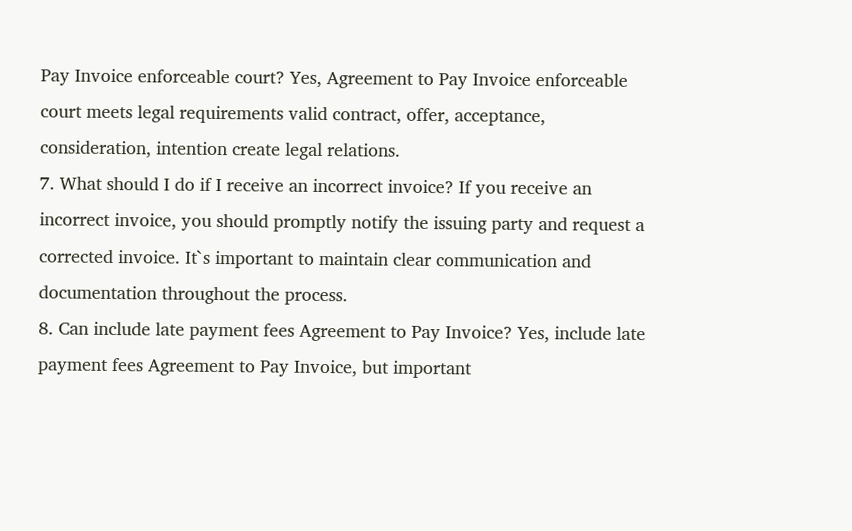Pay Invoice enforceable court? Yes, Agreement to Pay Invoice enforceable court meets legal requirements valid contract, offer, acceptance, consideration, intention create legal relations.
7. What should I do if I receive an incorrect invoice? If you receive an incorrect invoice, you should promptly notify the issuing party and request a corrected invoice. It`s important to maintain clear communication and documentation throughout the process.
8. Can include late payment fees Agreement to Pay Invoice? Yes, include late payment fees Agreement to Pay Invoice, but important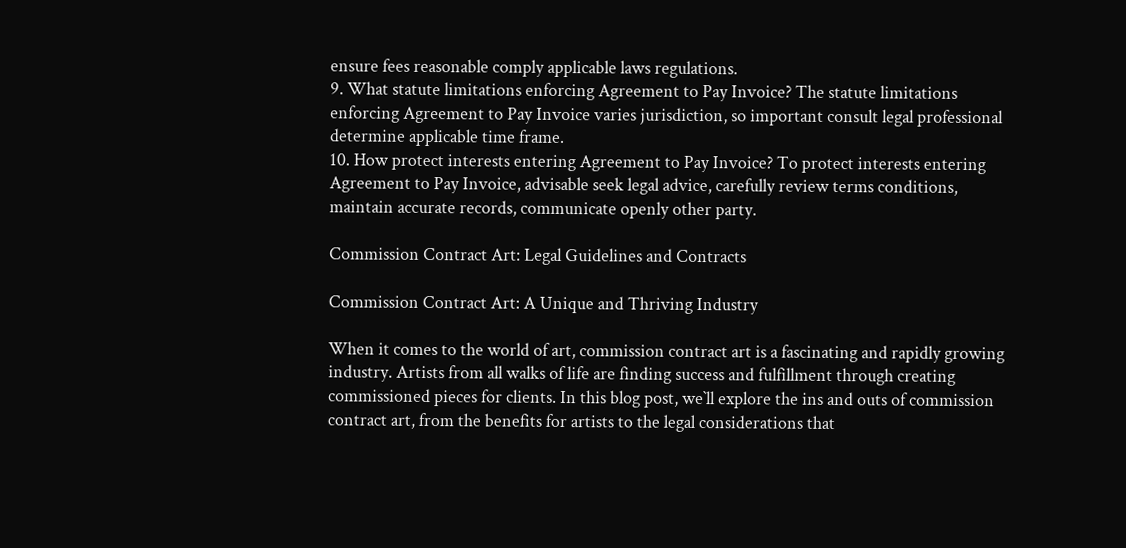ensure fees reasonable comply applicable laws regulations.
9. What statute limitations enforcing Agreement to Pay Invoice? The statute limitations enforcing Agreement to Pay Invoice varies jurisdiction, so important consult legal professional determine applicable time frame.
10. How protect interests entering Agreement to Pay Invoice? To protect interests entering Agreement to Pay Invoice, advisable seek legal advice, carefully review terms conditions, maintain accurate records, communicate openly other party.

Commission Contract Art: Legal Guidelines and Contracts

Commission Contract Art: A Unique and Thriving Industry

When it comes to the world of art, commission contract art is a fascinating and rapidly growing industry. Artists from all walks of life are finding success and fulfillment through creating commissioned pieces for clients. In this blog post, we`ll explore the ins and outs of commission contract art, from the benefits for artists to the legal considerations that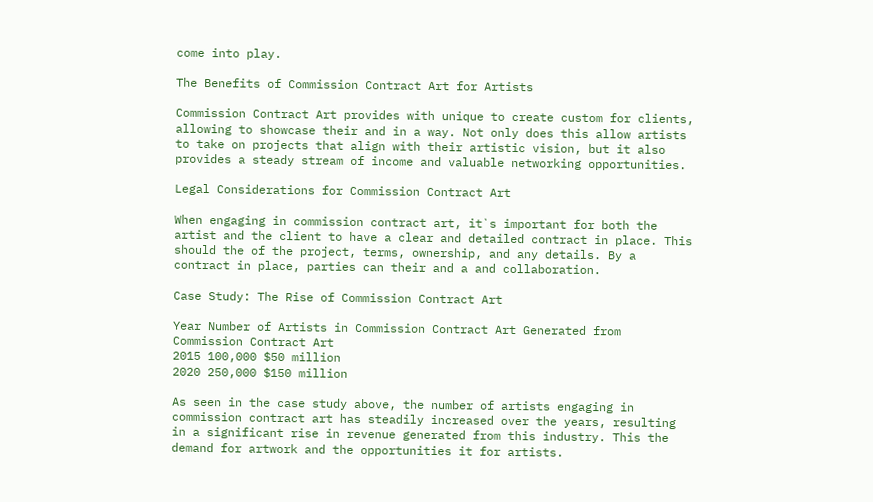come into play.

The Benefits of Commission Contract Art for Artists

Commission Contract Art provides with unique to create custom for clients, allowing to showcase their and in a way. Not only does this allow artists to take on projects that align with their artistic vision, but it also provides a steady stream of income and valuable networking opportunities.

Legal Considerations for Commission Contract Art

When engaging in commission contract art, it`s important for both the artist and the client to have a clear and detailed contract in place. This should the of the project, terms, ownership, and any details. By a contract in place, parties can their and a and collaboration.

Case Study: The Rise of Commission Contract Art

Year Number of Artists in Commission Contract Art Generated from Commission Contract Art
2015 100,000 $50 million
2020 250,000 $150 million

As seen in the case study above, the number of artists engaging in commission contract art has steadily increased over the years, resulting in a significant rise in revenue generated from this industry. This the demand for artwork and the opportunities it for artists.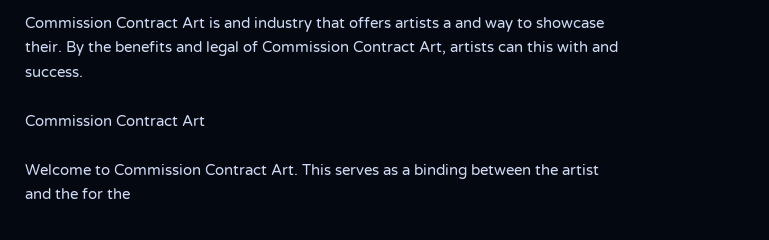Commission Contract Art is and industry that offers artists a and way to showcase their. By the benefits and legal of Commission Contract Art, artists can this with and success.

Commission Contract Art

Welcome to Commission Contract Art. This serves as a binding between the artist and the for the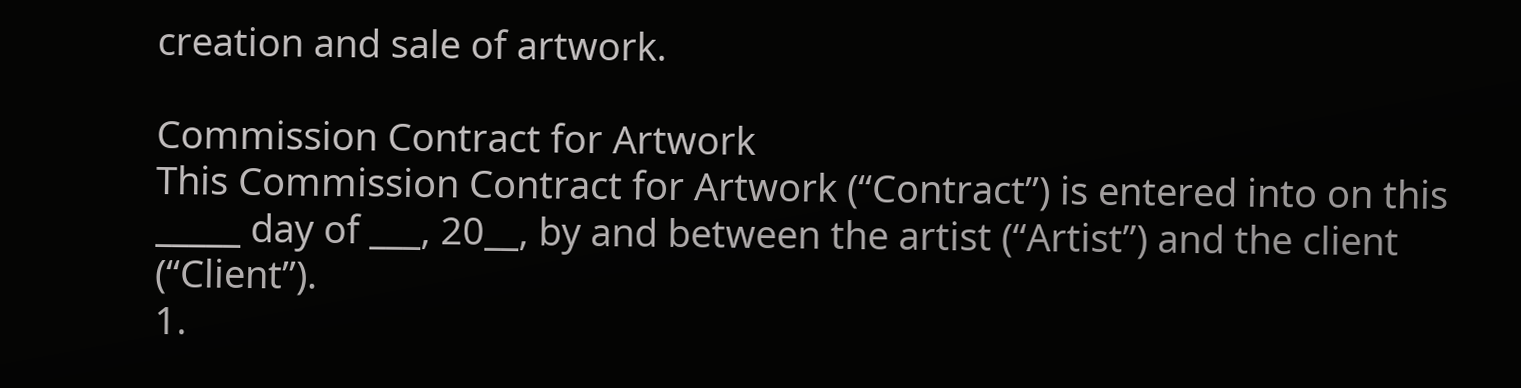creation and sale of artwork.

Commission Contract for Artwork
This Commission Contract for Artwork (“Contract”) is entered into on this _____ day of ___, 20__, by and between the artist (“Artist”) and the client (“Client”).
1.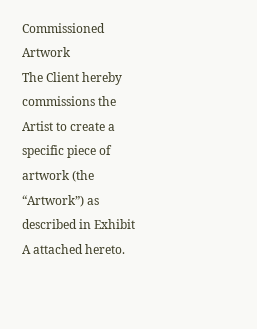Commissioned Artwork
The Client hereby commissions the Artist to create a specific piece of artwork (the “Artwork”) as described in Exhibit A attached hereto.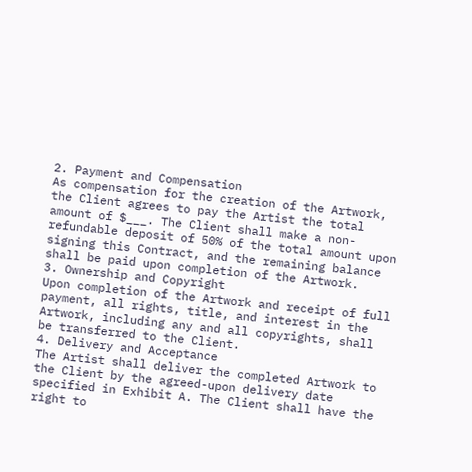2. Payment and Compensation
As compensation for the creation of the Artwork, the Client agrees to pay the Artist the total amount of $___. The Client shall make a non-refundable deposit of 50% of the total amount upon signing this Contract, and the remaining balance shall be paid upon completion of the Artwork.
3. Ownership and Copyright
Upon completion of the Artwork and receipt of full payment, all rights, title, and interest in the Artwork, including any and all copyrights, shall be transferred to the Client.
4. Delivery and Acceptance
The Artist shall deliver the completed Artwork to the Client by the agreed-upon delivery date specified in Exhibit A. The Client shall have the right to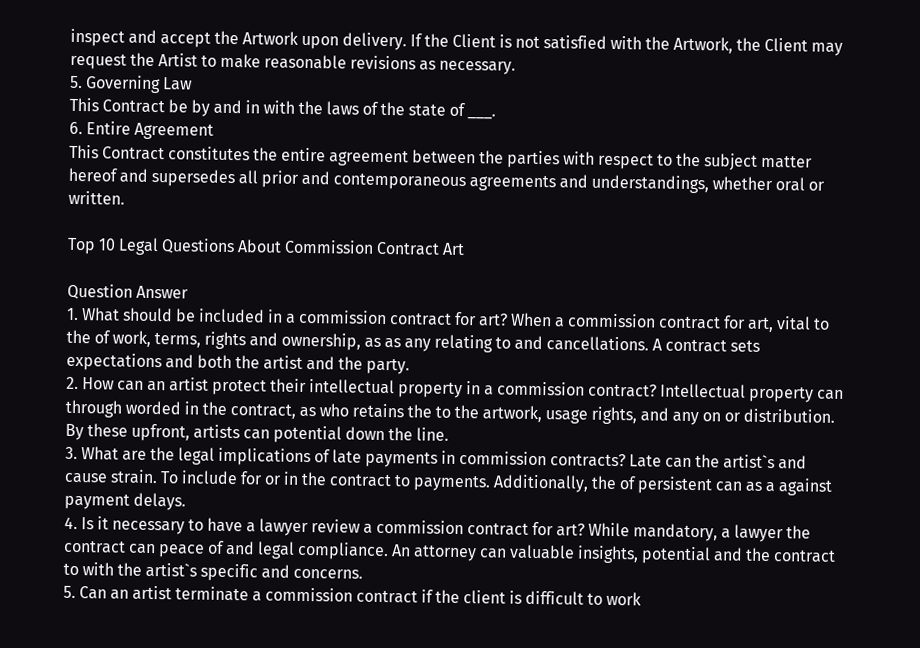inspect and accept the Artwork upon delivery. If the Client is not satisfied with the Artwork, the Client may request the Artist to make reasonable revisions as necessary.
5. Governing Law
This Contract be by and in with the laws of the state of ___.
6. Entire Agreement
This Contract constitutes the entire agreement between the parties with respect to the subject matter hereof and supersedes all prior and contemporaneous agreements and understandings, whether oral or written.

Top 10 Legal Questions About Commission Contract Art

Question Answer
1. What should be included in a commission contract for art? When a commission contract for art, vital to the of work, terms, rights and ownership, as as any relating to and cancellations. A contract sets expectations and both the artist and the party.
2. How can an artist protect their intellectual property in a commission contract? Intellectual property can through worded in the contract, as who retains the to the artwork, usage rights, and any on or distribution. By these upfront, artists can potential down the line.
3. What are the legal implications of late payments in commission contracts? Late can the artist`s and cause strain. To include for or in the contract to payments. Additionally, the of persistent can as a against payment delays.
4. Is it necessary to have a lawyer review a commission contract for art? While mandatory, a lawyer the contract can peace of and legal compliance. An attorney can valuable insights, potential and the contract to with the artist`s specific and concerns.
5. Can an artist terminate a commission contract if the client is difficult to work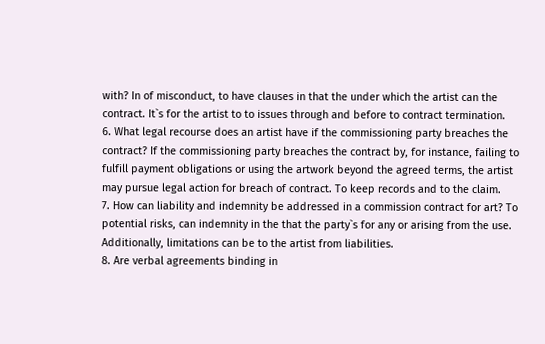with? In of misconduct, to have clauses in that the under which the artist can the contract. It`s for the artist to to issues through and before to contract termination.
6. What legal recourse does an artist have if the commissioning party breaches the contract? If the commissioning party breaches the contract by, for instance, failing to fulfill payment obligations or using the artwork beyond the agreed terms, the artist may pursue legal action for breach of contract. To keep records and to the claim.
7. How can liability and indemnity be addressed in a commission contract for art? To potential risks, can indemnity in the that the party`s for any or arising from the use. Additionally, limitations can be to the artist from liabilities.
8. Are verbal agreements binding in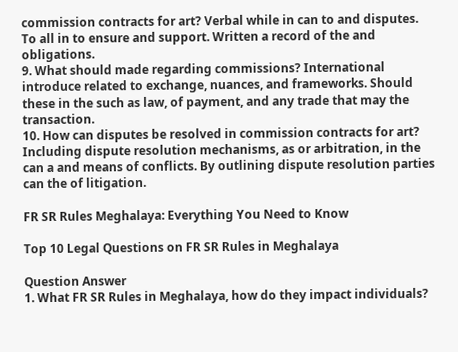commission contracts for art? Verbal while in can to and disputes. To all in to ensure and support. Written a record of the and obligations.
9. What should made regarding commissions? International introduce related to exchange, nuances, and frameworks. Should these in the such as law, of payment, and any trade that may the transaction.
10. How can disputes be resolved in commission contracts for art? Including dispute resolution mechanisms, as or arbitration, in the can a and means of conflicts. By outlining dispute resolution parties can the of litigation.

FR SR Rules Meghalaya: Everything You Need to Know

Top 10 Legal Questions on FR SR Rules in Meghalaya

Question Answer
1. What FR SR Rules in Meghalaya, how do they impact individuals?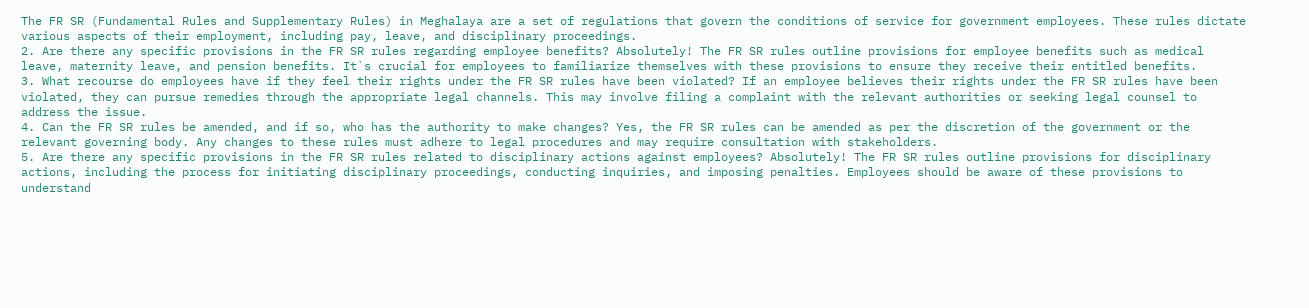The FR SR (Fundamental Rules and Supplementary Rules) in Meghalaya are a set of regulations that govern the conditions of service for government employees. These rules dictate various aspects of their employment, including pay, leave, and disciplinary proceedings.
2. Are there any specific provisions in the FR SR rules regarding employee benefits? Absolutely! The FR SR rules outline provisions for employee benefits such as medical leave, maternity leave, and pension benefits. It`s crucial for employees to familiarize themselves with these provisions to ensure they receive their entitled benefits.
3. What recourse do employees have if they feel their rights under the FR SR rules have been violated? If an employee believes their rights under the FR SR rules have been violated, they can pursue remedies through the appropriate legal channels. This may involve filing a complaint with the relevant authorities or seeking legal counsel to address the issue.
4. Can the FR SR rules be amended, and if so, who has the authority to make changes? Yes, the FR SR rules can be amended as per the discretion of the government or the relevant governing body. Any changes to these rules must adhere to legal procedures and may require consultation with stakeholders.
5. Are there any specific provisions in the FR SR rules related to disciplinary actions against employees? Absolutely! The FR SR rules outline provisions for disciplinary actions, including the process for initiating disciplinary proceedings, conducting inquiries, and imposing penalties. Employees should be aware of these provisions to understand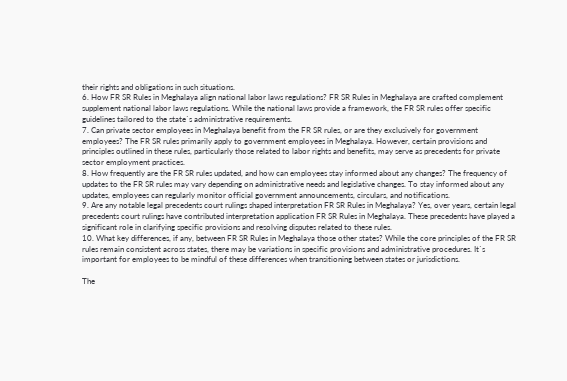their rights and obligations in such situations.
6. How FR SR Rules in Meghalaya align national labor laws regulations? FR SR Rules in Meghalaya are crafted complement supplement national labor laws regulations. While the national laws provide a framework, the FR SR rules offer specific guidelines tailored to the state`s administrative requirements.
7. Can private sector employees in Meghalaya benefit from the FR SR rules, or are they exclusively for government employees? The FR SR rules primarily apply to government employees in Meghalaya. However, certain provisions and principles outlined in these rules, particularly those related to labor rights and benefits, may serve as precedents for private sector employment practices.
8. How frequently are the FR SR rules updated, and how can employees stay informed about any changes? The frequency of updates to the FR SR rules may vary depending on administrative needs and legislative changes. To stay informed about any updates, employees can regularly monitor official government announcements, circulars, and notifications.
9. Are any notable legal precedents court rulings shaped interpretation FR SR Rules in Meghalaya? Yes, over years, certain legal precedents court rulings have contributed interpretation application FR SR Rules in Meghalaya. These precedents have played a significant role in clarifying specific provisions and resolving disputes related to these rules.
10. What key differences, if any, between FR SR Rules in Meghalaya those other states? While the core principles of the FR SR rules remain consistent across states, there may be variations in specific provisions and administrative procedures. It`s important for employees to be mindful of these differences when transitioning between states or jurisdictions.

The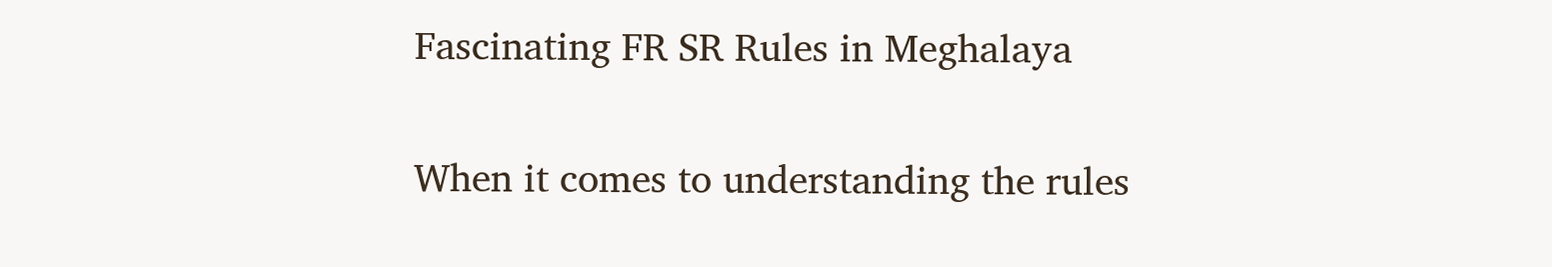Fascinating FR SR Rules in Meghalaya

When it comes to understanding the rules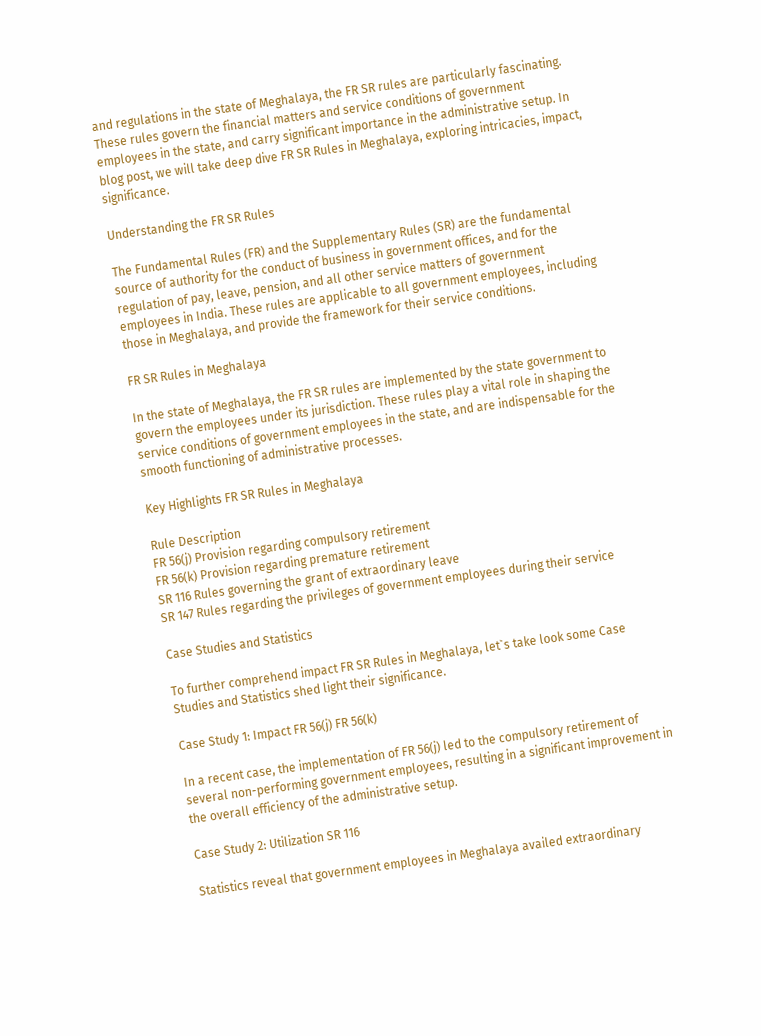and regulations in the state of Meghalaya, the FR SR rules are particularly fascinating. These rules govern the financial matters and service conditions of government employees in the state, and carry significant importance in the administrative setup. In blog post, we will take deep dive FR SR Rules in Meghalaya, exploring intricacies, impact, significance.

Understanding the FR SR Rules

The Fundamental Rules (FR) and the Supplementary Rules (SR) are the fundamental source of authority for the conduct of business in government offices, and for the regulation of pay, leave, pension, and all other service matters of government employees in India. These rules are applicable to all government employees, including those in Meghalaya, and provide the framework for their service conditions.

FR SR Rules in Meghalaya

In the state of Meghalaya, the FR SR rules are implemented by the state government to govern the employees under its jurisdiction. These rules play a vital role in shaping the service conditions of government employees in the state, and are indispensable for the smooth functioning of administrative processes.

Key Highlights FR SR Rules in Meghalaya

Rule Description
FR 56(j) Provision regarding compulsory retirement
FR 56(k) Provision regarding premature retirement
SR 116 Rules governing the grant of extraordinary leave
SR 147 Rules regarding the privileges of government employees during their service

Case Studies and Statistics

To further comprehend impact FR SR Rules in Meghalaya, let`s take look some Case Studies and Statistics shed light their significance.

Case Study 1: Impact FR 56(j) FR 56(k)

In a recent case, the implementation of FR 56(j) led to the compulsory retirement of several non-performing government employees, resulting in a significant improvement in the overall efficiency of the administrative setup.

Case Study 2: Utilization SR 116

Statistics reveal that government employees in Meghalaya availed extraordinary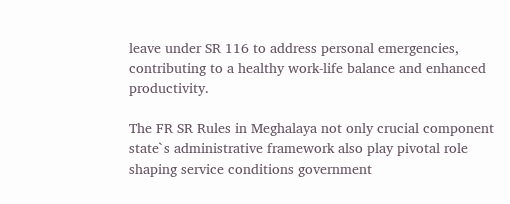leave under SR 116 to address personal emergencies, contributing to a healthy work-life balance and enhanced productivity.

The FR SR Rules in Meghalaya not only crucial component state`s administrative framework also play pivotal role shaping service conditions government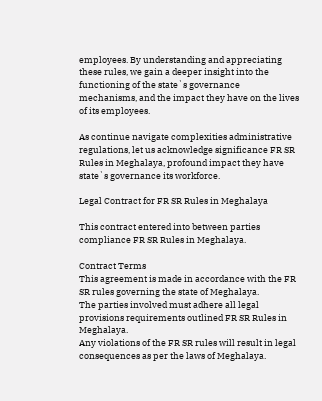employees. By understanding and appreciating these rules, we gain a deeper insight into the functioning of the state`s governance mechanisms, and the impact they have on the lives of its employees.

As continue navigate complexities administrative regulations, let us acknowledge significance FR SR Rules in Meghalaya, profound impact they have state`s governance its workforce.

Legal Contract for FR SR Rules in Meghalaya

This contract entered into between parties compliance FR SR Rules in Meghalaya.

Contract Terms
This agreement is made in accordance with the FR SR rules governing the state of Meghalaya.
The parties involved must adhere all legal provisions requirements outlined FR SR Rules in Meghalaya.
Any violations of the FR SR rules will result in legal consequences as per the laws of Meghalaya.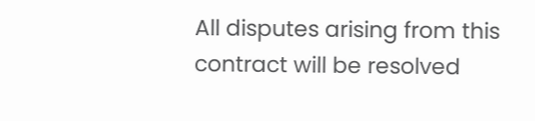All disputes arising from this contract will be resolved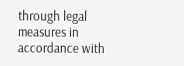through legal measures in accordance with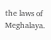the laws of Meghalaya.